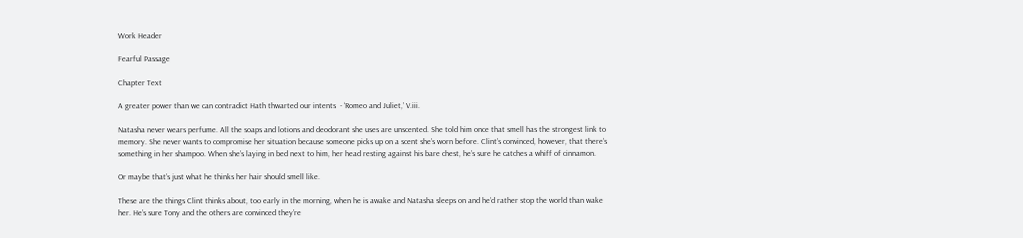Work Header

Fearful Passage

Chapter Text

A greater power than we can contradict Hath thwarted our intents  - ‘Romeo and Juliet,’ V.iii.

Natasha never wears perfume. All the soaps and lotions and deodorant she uses are unscented. She told him once that smell has the strongest link to memory. She never wants to compromise her situation because someone picks up on a scent she’s worn before. Clint’s convinced, however, that there’s something in her shampoo. When she’s laying in bed next to him, her head resting against his bare chest, he’s sure he catches a whiff of cinnamon.

Or maybe that’s just what he thinks her hair should smell like.

These are the things Clint thinks about, too early in the morning, when he is awake and Natasha sleeps on and he’d rather stop the world than wake her. He’s sure Tony and the others are convinced they’re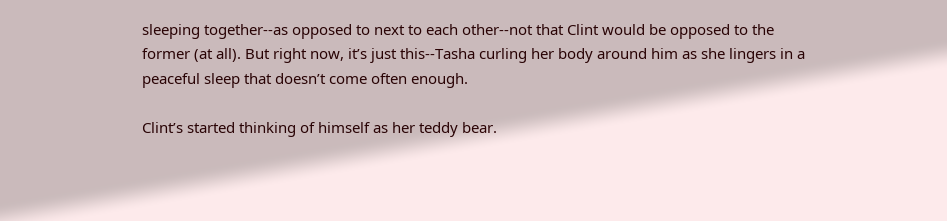sleeping together--as opposed to next to each other--not that Clint would be opposed to the former (at all). But right now, it’s just this--Tasha curling her body around him as she lingers in a peaceful sleep that doesn’t come often enough.

Clint’s started thinking of himself as her teddy bear.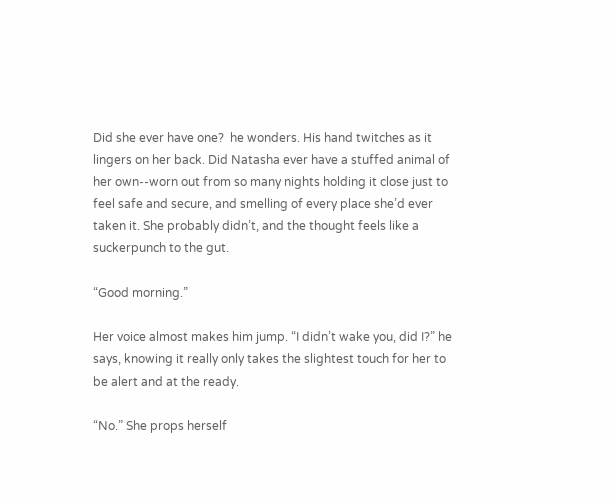Did she ever have one?  he wonders. His hand twitches as it lingers on her back. Did Natasha ever have a stuffed animal of her own--worn out from so many nights holding it close just to feel safe and secure, and smelling of every place she’d ever taken it. She probably didn’t, and the thought feels like a suckerpunch to the gut.

“Good morning.”

Her voice almost makes him jump. “I didn’t wake you, did I?” he says, knowing it really only takes the slightest touch for her to be alert and at the ready.

“No.” She props herself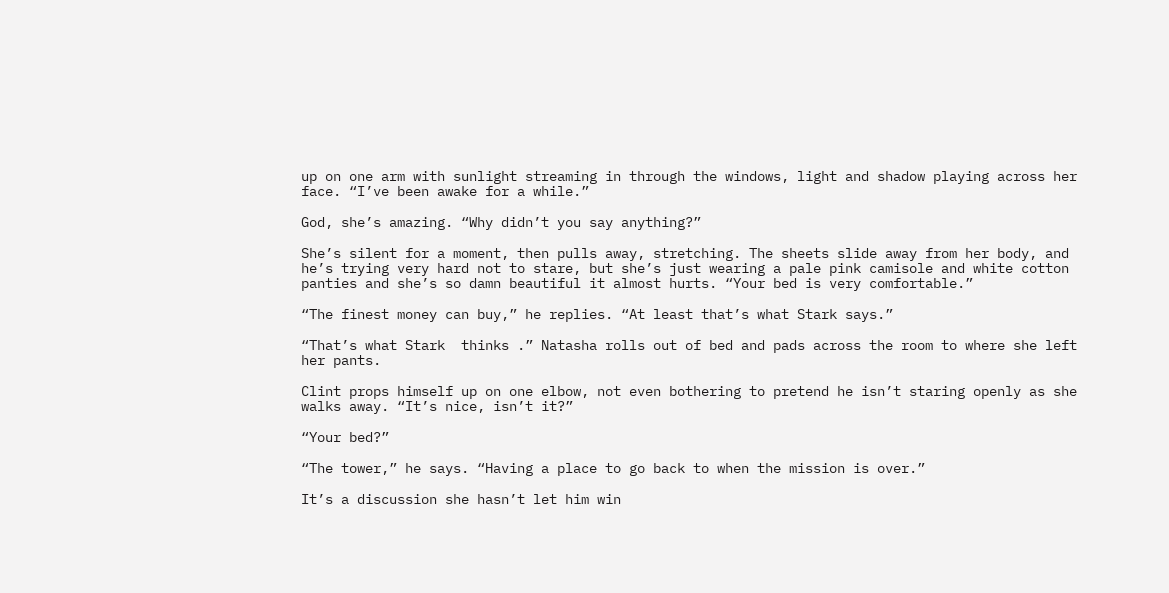up on one arm with sunlight streaming in through the windows, light and shadow playing across her face. “I’ve been awake for a while.”

God, she’s amazing. “Why didn’t you say anything?”

She’s silent for a moment, then pulls away, stretching. The sheets slide away from her body, and he’s trying very hard not to stare, but she’s just wearing a pale pink camisole and white cotton panties and she’s so damn beautiful it almost hurts. “Your bed is very comfortable.”

“The finest money can buy,” he replies. “At least that’s what Stark says.”

“That’s what Stark  thinks .” Natasha rolls out of bed and pads across the room to where she left her pants.

Clint props himself up on one elbow, not even bothering to pretend he isn’t staring openly as she walks away. “It’s nice, isn’t it?”

“Your bed?”

“The tower,” he says. “Having a place to go back to when the mission is over.”

It’s a discussion she hasn’t let him win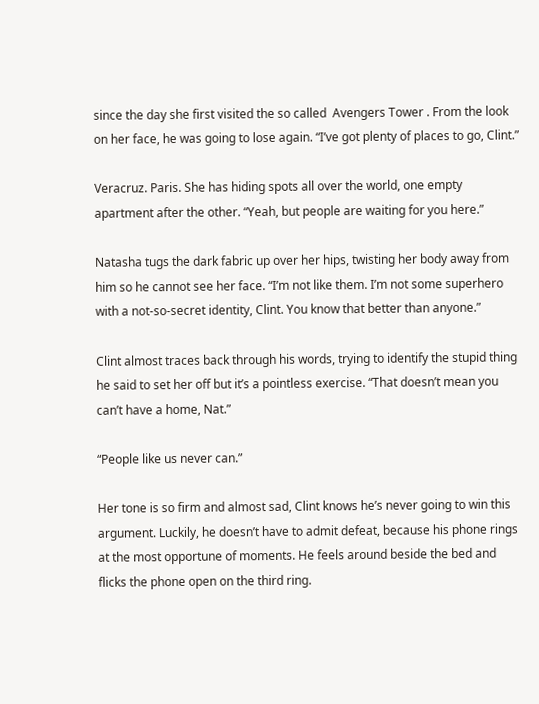since the day she first visited the so called  Avengers Tower . From the look on her face, he was going to lose again. “I’ve got plenty of places to go, Clint.”

Veracruz. Paris. She has hiding spots all over the world, one empty apartment after the other. “Yeah, but people are waiting for you here.”

Natasha tugs the dark fabric up over her hips, twisting her body away from him so he cannot see her face. “I’m not like them. I’m not some superhero with a not-so-secret identity, Clint. You know that better than anyone.”

Clint almost traces back through his words, trying to identify the stupid thing he said to set her off but it’s a pointless exercise. “That doesn’t mean you can’t have a home, Nat.”

“People like us never can.”

Her tone is so firm and almost sad, Clint knows he’s never going to win this argument. Luckily, he doesn’t have to admit defeat, because his phone rings at the most opportune of moments. He feels around beside the bed and flicks the phone open on the third ring.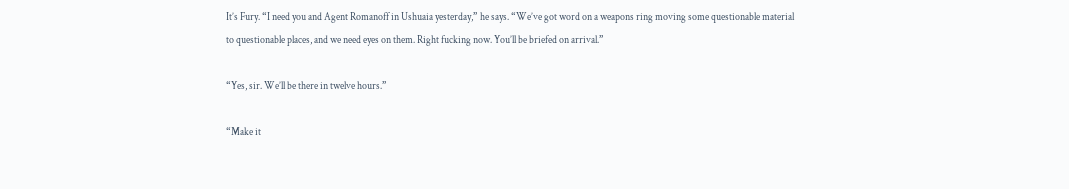It’s Fury. “I need you and Agent Romanoff in Ushuaia yesterday,” he says. “We’ve got word on a weapons ring moving some questionable material to questionable places, and we need eyes on them. Right fucking now. You’ll be briefed on arrival.”

“Yes, sir. We’ll be there in twelve hours.”

“Make it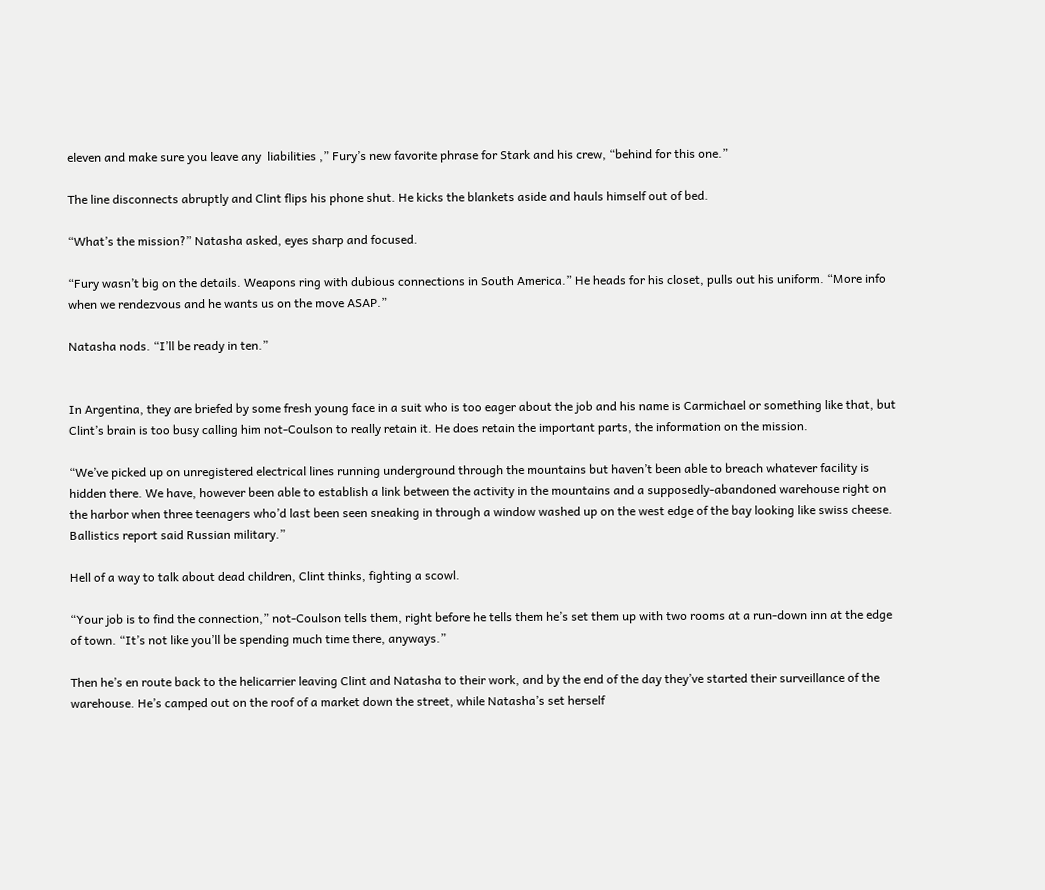eleven and make sure you leave any  liabilities ,” Fury’s new favorite phrase for Stark and his crew, “behind for this one.”

The line disconnects abruptly and Clint flips his phone shut. He kicks the blankets aside and hauls himself out of bed.

“What’s the mission?” Natasha asked, eyes sharp and focused.

“Fury wasn’t big on the details. Weapons ring with dubious connections in South America.” He heads for his closet, pulls out his uniform. “More info when we rendezvous and he wants us on the move ASAP.”

Natasha nods. “I’ll be ready in ten.”


In Argentina, they are briefed by some fresh young face in a suit who is too eager about the job and his name is Carmichael or something like that, but Clint’s brain is too busy calling him not-Coulson to really retain it. He does retain the important parts, the information on the mission.

“We’ve picked up on unregistered electrical lines running underground through the mountains but haven’t been able to breach whatever facility is hidden there. We have, however been able to establish a link between the activity in the mountains and a supposedly-abandoned warehouse right on the harbor when three teenagers who’d last been seen sneaking in through a window washed up on the west edge of the bay looking like swiss cheese. Ballistics report said Russian military.”

Hell of a way to talk about dead children, Clint thinks, fighting a scowl.

“Your job is to find the connection,” not-Coulson tells them, right before he tells them he’s set them up with two rooms at a run-down inn at the edge of town. “It’s not like you’ll be spending much time there, anyways.”

Then he’s en route back to the helicarrier leaving Clint and Natasha to their work, and by the end of the day they’ve started their surveillance of the warehouse. He’s camped out on the roof of a market down the street, while Natasha’s set herself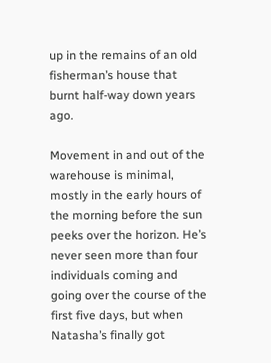up in the remains of an old fisherman’s house that burnt half-way down years ago.

Movement in and out of the warehouse is minimal, mostly in the early hours of the morning before the sun peeks over the horizon. He’s never seen more than four individuals coming and going over the course of the first five days, but when Natasha’s finally got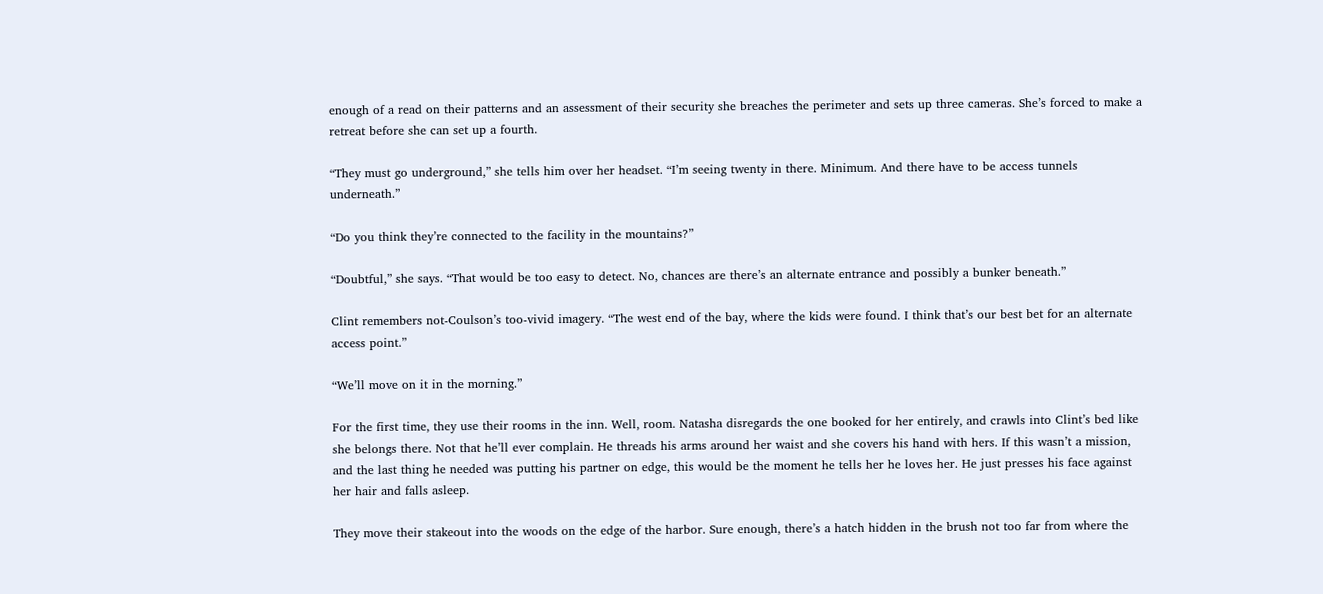enough of a read on their patterns and an assessment of their security she breaches the perimeter and sets up three cameras. She’s forced to make a retreat before she can set up a fourth.

“They must go underground,” she tells him over her headset. “I’m seeing twenty in there. Minimum. And there have to be access tunnels underneath.”

“Do you think they’re connected to the facility in the mountains?”

“Doubtful,” she says. “That would be too easy to detect. No, chances are there’s an alternate entrance and possibly a bunker beneath.”

Clint remembers not-Coulson’s too-vivid imagery. “The west end of the bay, where the kids were found. I think that’s our best bet for an alternate access point.”

“We’ll move on it in the morning.”

For the first time, they use their rooms in the inn. Well, room. Natasha disregards the one booked for her entirely, and crawls into Clint’s bed like she belongs there. Not that he’ll ever complain. He threads his arms around her waist and she covers his hand with hers. If this wasn’t a mission, and the last thing he needed was putting his partner on edge, this would be the moment he tells her he loves her. He just presses his face against her hair and falls asleep.

They move their stakeout into the woods on the edge of the harbor. Sure enough, there’s a hatch hidden in the brush not too far from where the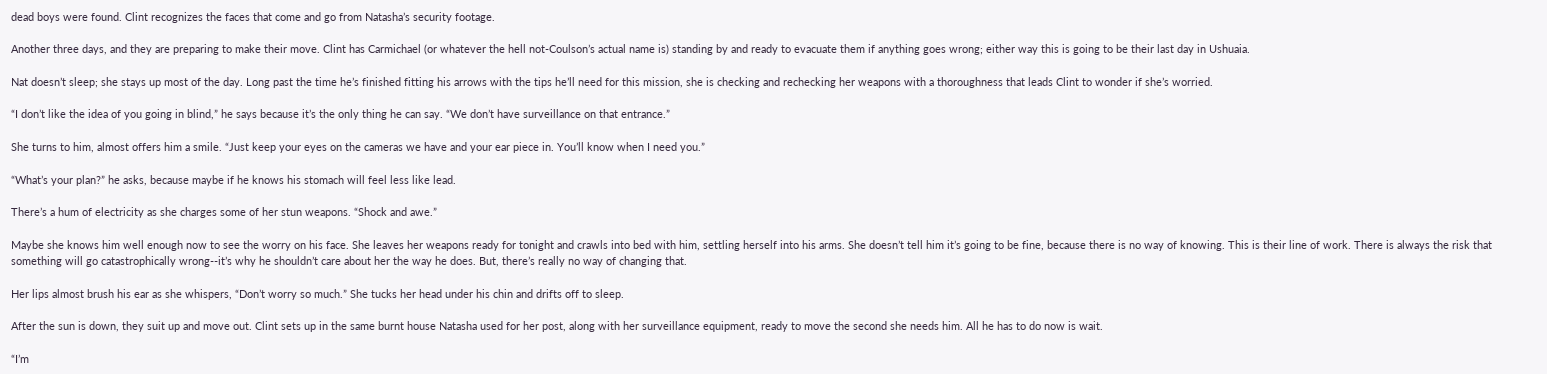dead boys were found. Clint recognizes the faces that come and go from Natasha’s security footage.

Another three days, and they are preparing to make their move. Clint has Carmichael (or whatever the hell not-Coulson’s actual name is) standing by and ready to evacuate them if anything goes wrong; either way this is going to be their last day in Ushuaia.

Nat doesn’t sleep; she stays up most of the day. Long past the time he’s finished fitting his arrows with the tips he’ll need for this mission, she is checking and rechecking her weapons with a thoroughness that leads Clint to wonder if she’s worried.

“I don’t like the idea of you going in blind,” he says because it’s the only thing he can say. “We don’t have surveillance on that entrance.”

She turns to him, almost offers him a smile. “Just keep your eyes on the cameras we have and your ear piece in. You’ll know when I need you.”

“What’s your plan?” he asks, because maybe if he knows his stomach will feel less like lead.

There’s a hum of electricity as she charges some of her stun weapons. “Shock and awe.”

Maybe she knows him well enough now to see the worry on his face. She leaves her weapons ready for tonight and crawls into bed with him, settling herself into his arms. She doesn’t tell him it’s going to be fine, because there is no way of knowing. This is their line of work. There is always the risk that something will go catastrophically wrong--it’s why he shouldn’t care about her the way he does. But, there’s really no way of changing that.

Her lips almost brush his ear as she whispers, “Don’t worry so much.” She tucks her head under his chin and drifts off to sleep.

After the sun is down, they suit up and move out. Clint sets up in the same burnt house Natasha used for her post, along with her surveillance equipment, ready to move the second she needs him. All he has to do now is wait.

“I’m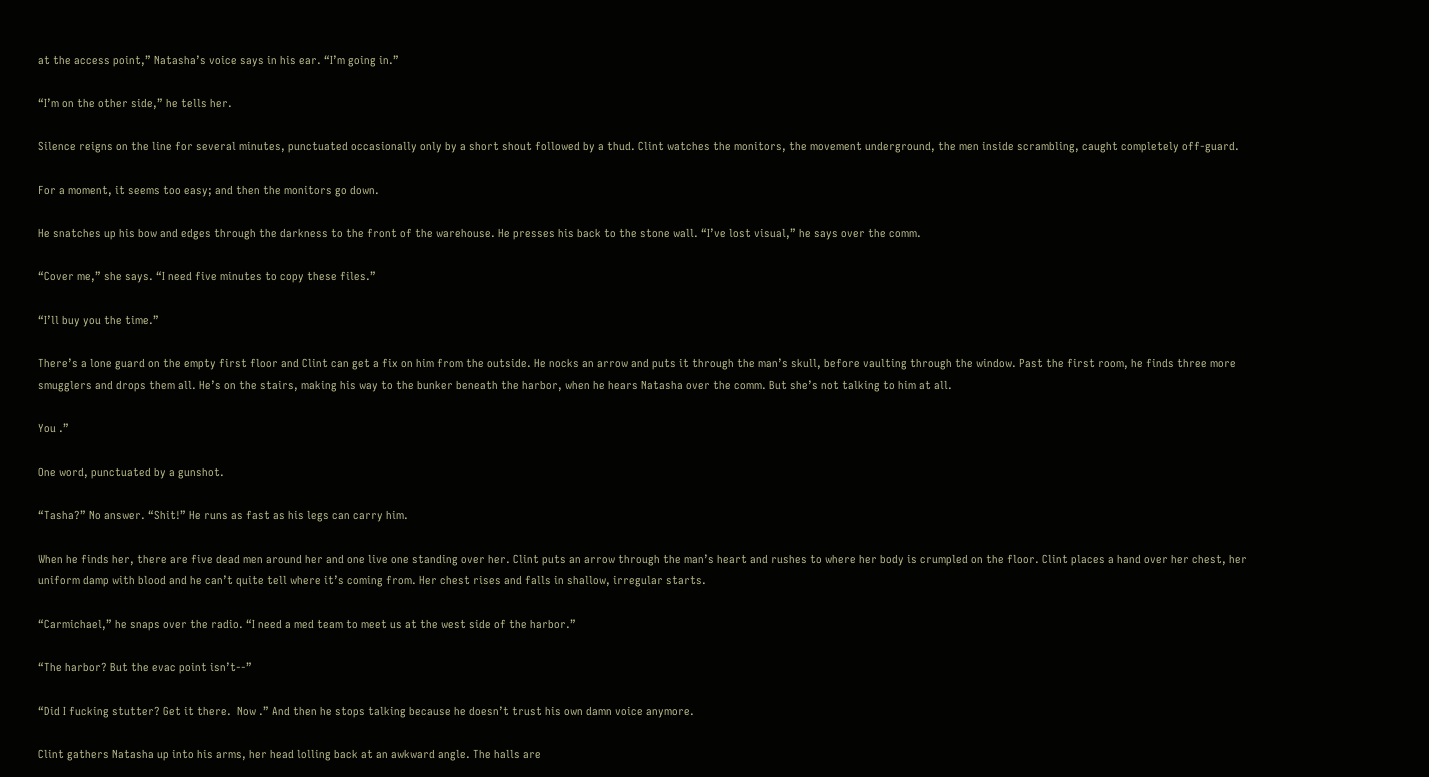at the access point,” Natasha’s voice says in his ear. “I’m going in.”

“I’m on the other side,” he tells her.

Silence reigns on the line for several minutes, punctuated occasionally only by a short shout followed by a thud. Clint watches the monitors, the movement underground, the men inside scrambling, caught completely off-guard.

For a moment, it seems too easy; and then the monitors go down.

He snatches up his bow and edges through the darkness to the front of the warehouse. He presses his back to the stone wall. “I’ve lost visual,” he says over the comm.

“Cover me,” she says. “I need five minutes to copy these files.”

“I’ll buy you the time.”

There’s a lone guard on the empty first floor and Clint can get a fix on him from the outside. He nocks an arrow and puts it through the man’s skull, before vaulting through the window. Past the first room, he finds three more smugglers and drops them all. He’s on the stairs, making his way to the bunker beneath the harbor, when he hears Natasha over the comm. But she’s not talking to him at all.

You .”

One word, punctuated by a gunshot.

“Tasha?” No answer. “Shit!” He runs as fast as his legs can carry him.

When he finds her, there are five dead men around her and one live one standing over her. Clint puts an arrow through the man’s heart and rushes to where her body is crumpled on the floor. Clint places a hand over her chest, her uniform damp with blood and he can’t quite tell where it’s coming from. Her chest rises and falls in shallow, irregular starts.

“Carmichael,” he snaps over the radio. “I need a med team to meet us at the west side of the harbor.”

“The harbor? But the evac point isn’t--”

“Did I fucking stutter? Get it there.  Now .” And then he stops talking because he doesn’t trust his own damn voice anymore.

Clint gathers Natasha up into his arms, her head lolling back at an awkward angle. The halls are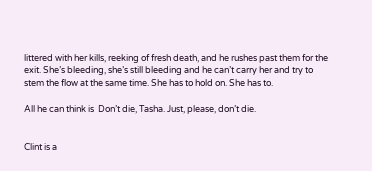littered with her kills, reeking of fresh death, and he rushes past them for the exit. She’s bleeding, she’s still bleeding and he can’t carry her and try to stem the flow at the same time. She has to hold on. She has to.

All he can think is  Don’t die, Tasha. Just, please, don’t die.


Clint is a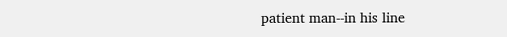patient man--in his line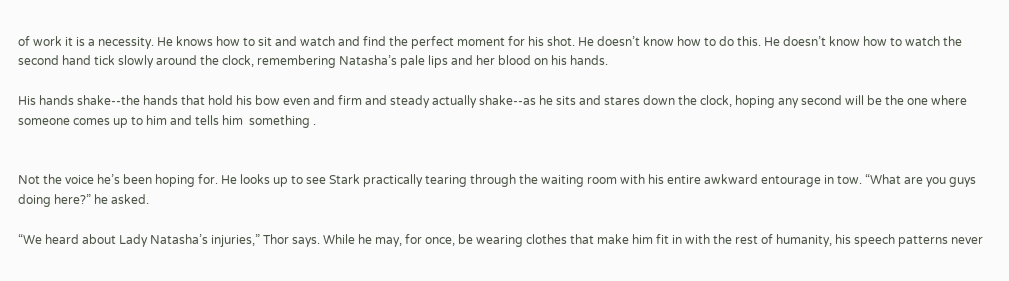of work it is a necessity. He knows how to sit and watch and find the perfect moment for his shot. He doesn’t know how to do this. He doesn’t know how to watch the second hand tick slowly around the clock, remembering Natasha’s pale lips and her blood on his hands.

His hands shake--the hands that hold his bow even and firm and steady actually shake--as he sits and stares down the clock, hoping any second will be the one where someone comes up to him and tells him  something .


Not the voice he’s been hoping for. He looks up to see Stark practically tearing through the waiting room with his entire awkward entourage in tow. “What are you guys doing here?” he asked.

“We heard about Lady Natasha’s injuries,” Thor says. While he may, for once, be wearing clothes that make him fit in with the rest of humanity, his speech patterns never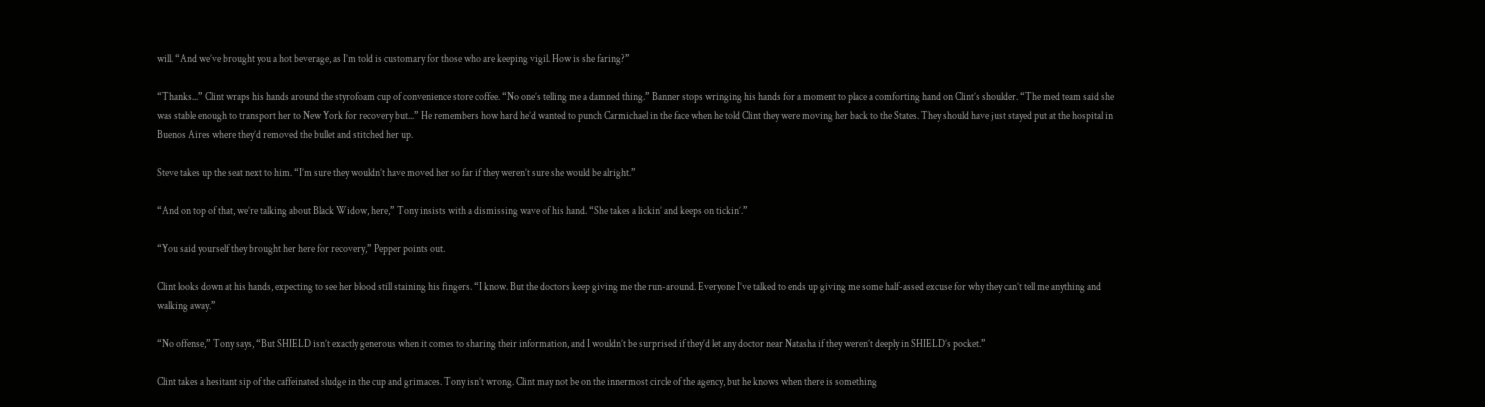will. “And we’ve brought you a hot beverage, as I’m told is customary for those who are keeping vigil. How is she faring?”

“Thanks...” Clint wraps his hands around the styrofoam cup of convenience store coffee. “No one’s telling me a damned thing.” Banner stops wringing his hands for a moment to place a comforting hand on Clint’s shoulder. “The med team said she was stable enough to transport her to New York for recovery but...” He remembers how hard he’d wanted to punch Carmichael in the face when he told Clint they were moving her back to the States. They should have just stayed put at the hospital in Buenos Aires where they’d removed the bullet and stitched her up.

Steve takes up the seat next to him. “I’m sure they wouldn’t have moved her so far if they weren’t sure she would be alright.”

“And on top of that, we’re talking about Black Widow, here,” Tony insists with a dismissing wave of his hand. “She takes a lickin’ and keeps on tickin’.”

“You said yourself they brought her here for recovery,” Pepper points out.

Clint looks down at his hands, expecting to see her blood still staining his fingers. “I know. But the doctors keep giving me the run-around. Everyone I’ve talked to ends up giving me some half-assed excuse for why they can’t tell me anything and walking away.”

“No offense,” Tony says, “But SHIELD isn’t exactly generous when it comes to sharing their information, and I wouldn’t be surprised if they’d let any doctor near Natasha if they weren’t deeply in SHIELD’s pocket.”

Clint takes a hesitant sip of the caffeinated sludge in the cup and grimaces. Tony isn’t wrong. Clint may not be on the innermost circle of the agency, but he knows when there is something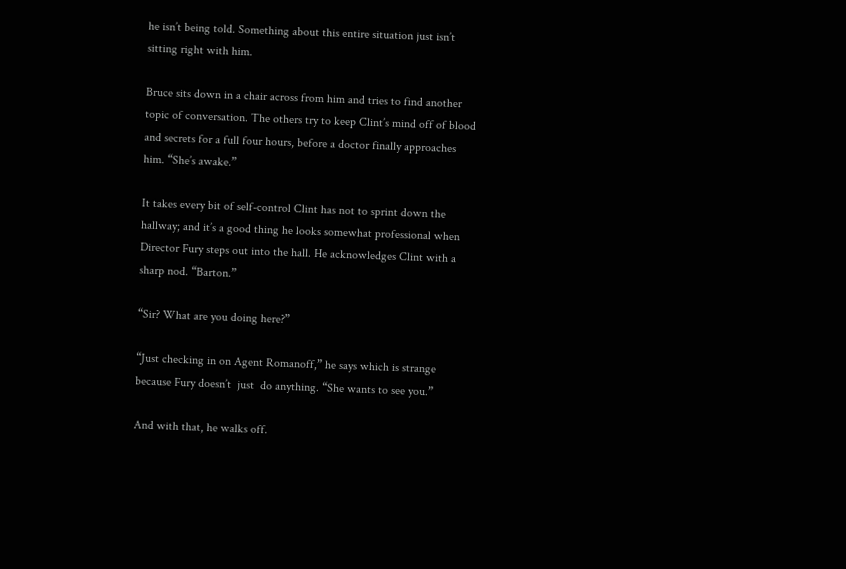he isn’t being told. Something about this entire situation just isn’t sitting right with him.

Bruce sits down in a chair across from him and tries to find another topic of conversation. The others try to keep Clint’s mind off of blood and secrets for a full four hours, before a doctor finally approaches him. “She’s awake.”

It takes every bit of self-control Clint has not to sprint down the hallway; and it’s a good thing he looks somewhat professional when Director Fury steps out into the hall. He acknowledges Clint with a sharp nod. “Barton.”

“Sir? What are you doing here?”

“Just checking in on Agent Romanoff,” he says which is strange because Fury doesn’t  just  do anything. “She wants to see you.”

And with that, he walks off.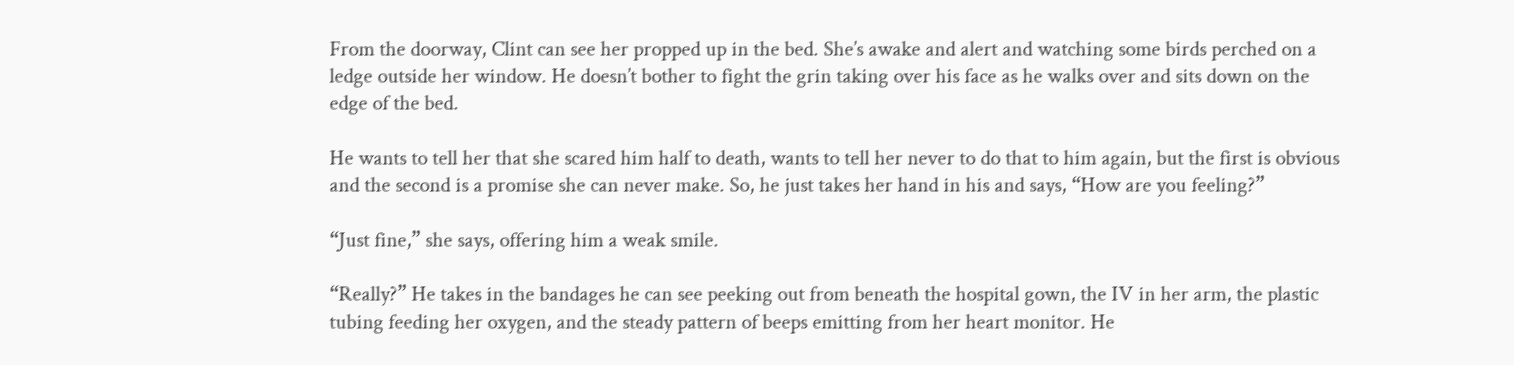From the doorway, Clint can see her propped up in the bed. She’s awake and alert and watching some birds perched on a ledge outside her window. He doesn’t bother to fight the grin taking over his face as he walks over and sits down on the edge of the bed.

He wants to tell her that she scared him half to death, wants to tell her never to do that to him again, but the first is obvious and the second is a promise she can never make. So, he just takes her hand in his and says, “How are you feeling?”

“Just fine,” she says, offering him a weak smile.

“Really?” He takes in the bandages he can see peeking out from beneath the hospital gown, the IV in her arm, the plastic tubing feeding her oxygen, and the steady pattern of beeps emitting from her heart monitor. He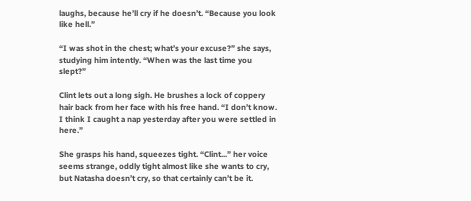laughs, because he’ll cry if he doesn’t. “Because you look like hell.”

“I was shot in the chest; what’s your excuse?” she says, studying him intently. “When was the last time you slept?”

Clint lets out a long sigh. He brushes a lock of coppery hair back from her face with his free hand. “I don’t know. I think I caught a nap yesterday after you were settled in here.”

She grasps his hand, squeezes tight. “Clint...” her voice seems strange, oddly tight almost like she wants to cry, but Natasha doesn’t cry, so that certainly can’t be it.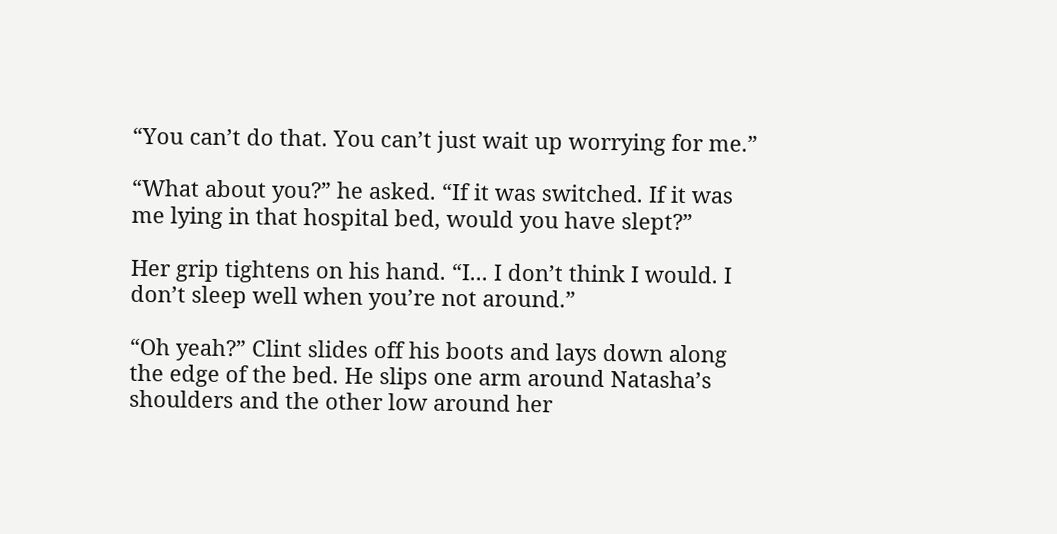“You can’t do that. You can’t just wait up worrying for me.”

“What about you?” he asked. “If it was switched. If it was me lying in that hospital bed, would you have slept?”

Her grip tightens on his hand. “I... I don’t think I would. I don’t sleep well when you’re not around.”

“Oh yeah?” Clint slides off his boots and lays down along the edge of the bed. He slips one arm around Natasha’s shoulders and the other low around her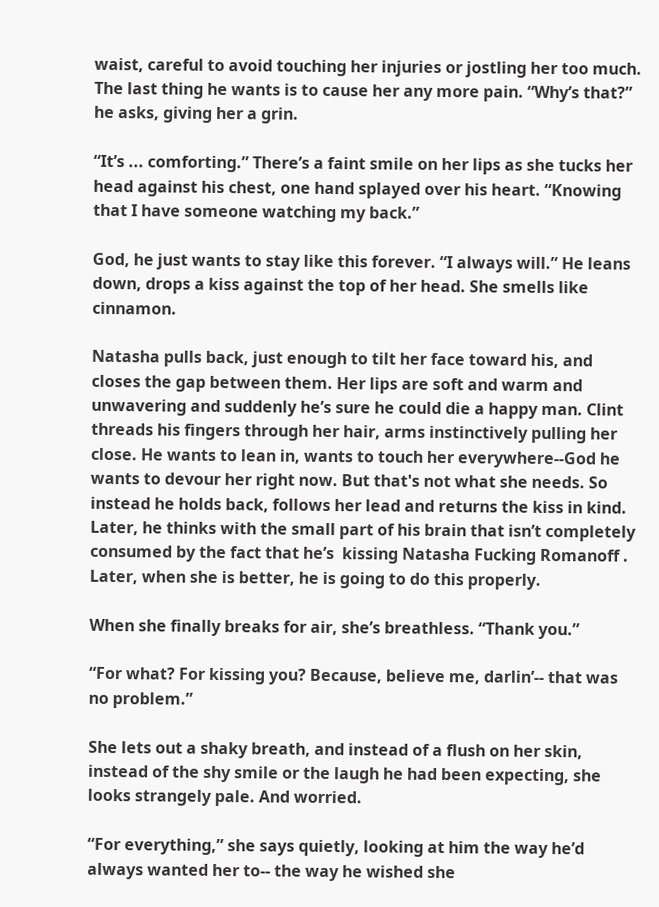waist, careful to avoid touching her injuries or jostling her too much. The last thing he wants is to cause her any more pain. “Why’s that?” he asks, giving her a grin.

“It’s ... comforting.” There’s a faint smile on her lips as she tucks her head against his chest, one hand splayed over his heart. “Knowing that I have someone watching my back.”

God, he just wants to stay like this forever. “I always will.” He leans down, drops a kiss against the top of her head. She smells like cinnamon.

Natasha pulls back, just enough to tilt her face toward his, and closes the gap between them. Her lips are soft and warm and unwavering and suddenly he’s sure he could die a happy man. Clint threads his fingers through her hair, arms instinctively pulling her close. He wants to lean in, wants to touch her everywhere--God he wants to devour her right now. But that's not what she needs. So instead he holds back, follows her lead and returns the kiss in kind. Later, he thinks with the small part of his brain that isn’t completely consumed by the fact that he’s  kissing Natasha Fucking Romanoff . Later, when she is better, he is going to do this properly.

When she finally breaks for air, she’s breathless. “Thank you.”

“For what? For kissing you? Because, believe me, darlin’-- that was no problem.”

She lets out a shaky breath, and instead of a flush on her skin, instead of the shy smile or the laugh he had been expecting, she looks strangely pale. And worried.

“For everything,” she says quietly, looking at him the way he’d always wanted her to-- the way he wished she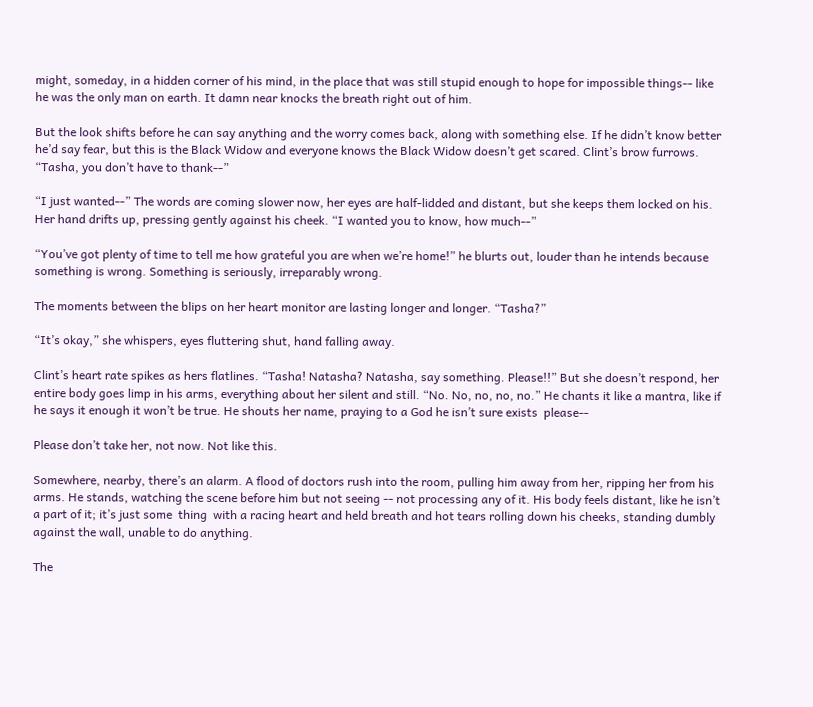might, someday, in a hidden corner of his mind, in the place that was still stupid enough to hope for impossible things-- like he was the only man on earth. It damn near knocks the breath right out of him.

But the look shifts before he can say anything and the worry comes back, along with something else. If he didn’t know better he’d say fear, but this is the Black Widow and everyone knows the Black Widow doesn’t get scared. Clint’s brow furrows. “Tasha, you don’t have to thank--”

“I just wanted--” The words are coming slower now, her eyes are half-lidded and distant, but she keeps them locked on his. Her hand drifts up, pressing gently against his cheek. “I wanted you to know, how much--”

“You’ve got plenty of time to tell me how grateful you are when we’re home!” he blurts out, louder than he intends because something is wrong. Something is seriously, irreparably wrong.

The moments between the blips on her heart monitor are lasting longer and longer. “Tasha?”

“It’s okay,” she whispers, eyes fluttering shut, hand falling away.

Clint’s heart rate spikes as hers flatlines. “Tasha! Natasha? Natasha, say something. Please!!” But she doesn’t respond, her entire body goes limp in his arms, everything about her silent and still. “No. No, no, no, no.” He chants it like a mantra, like if he says it enough it won’t be true. He shouts her name, praying to a God he isn’t sure exists  please--

Please don’t take her, not now. Not like this.

Somewhere, nearby, there’s an alarm. A flood of doctors rush into the room, pulling him away from her, ripping her from his arms. He stands, watching the scene before him but not seeing -- not processing any of it. His body feels distant, like he isn’t a part of it; it’s just some  thing  with a racing heart and held breath and hot tears rolling down his cheeks, standing dumbly against the wall, unable to do anything.

The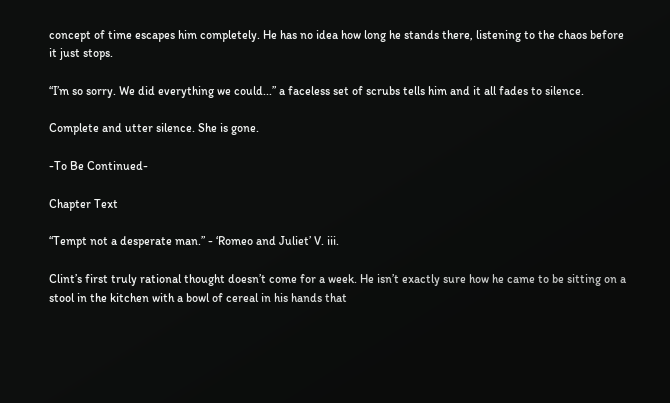concept of time escapes him completely. He has no idea how long he stands there, listening to the chaos before it just stops.

“I’m so sorry. We did everything we could...” a faceless set of scrubs tells him and it all fades to silence.

Complete and utter silence. She is gone.

-To Be Continued-

Chapter Text

“Tempt not a desperate man.” - ‘Romeo and Juliet’ V. iii.

Clint’s first truly rational thought doesn’t come for a week. He isn’t exactly sure how he came to be sitting on a stool in the kitchen with a bowl of cereal in his hands that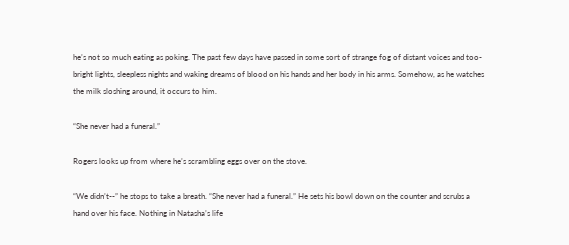he’s not so much eating as poking. The past few days have passed in some sort of strange fog of distant voices and too-bright lights, sleepless nights and waking dreams of blood on his hands and her body in his arms. Somehow, as he watches the milk sloshing around, it occurs to him.

“She never had a funeral.”

Rogers looks up from where he’s scrambling eggs over on the stove.

“We didn’t--” he stops to take a breath. “She never had a funeral.” He sets his bowl down on the counter and scrubs a hand over his face. Nothing in Natasha’s life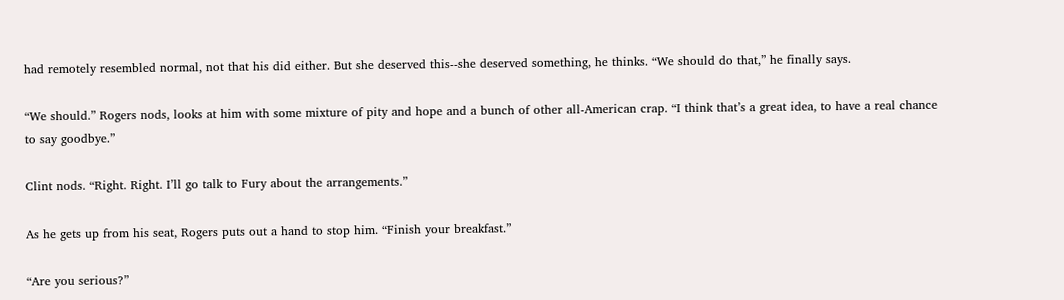had remotely resembled normal, not that his did either. But she deserved this--she deserved something, he thinks. “We should do that,” he finally says.

“We should.” Rogers nods, looks at him with some mixture of pity and hope and a bunch of other all-American crap. “I think that’s a great idea, to have a real chance to say goodbye.”

Clint nods. “Right. Right. I’ll go talk to Fury about the arrangements.”

As he gets up from his seat, Rogers puts out a hand to stop him. “Finish your breakfast.”

“Are you serious?”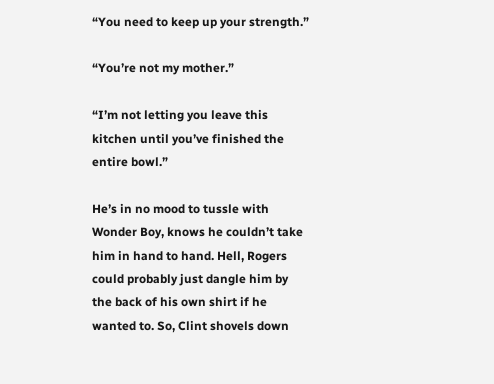“You need to keep up your strength.”

“You’re not my mother.”

“I’m not letting you leave this kitchen until you’ve finished the entire bowl.”

He’s in no mood to tussle with Wonder Boy, knows he couldn’t take him in hand to hand. Hell, Rogers could probably just dangle him by the back of his own shirt if he wanted to. So, Clint shovels down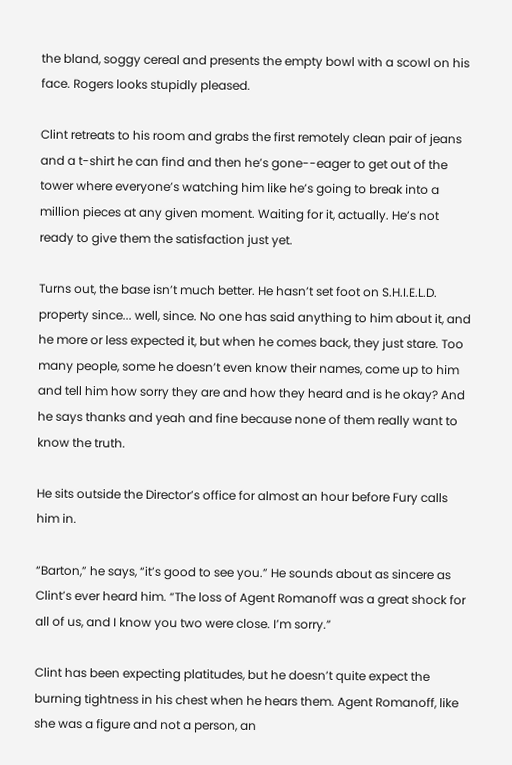the bland, soggy cereal and presents the empty bowl with a scowl on his face. Rogers looks stupidly pleased.

Clint retreats to his room and grabs the first remotely clean pair of jeans and a t-shirt he can find and then he’s gone--eager to get out of the tower where everyone’s watching him like he’s going to break into a million pieces at any given moment. Waiting for it, actually. He’s not ready to give them the satisfaction just yet.

Turns out, the base isn’t much better. He hasn’t set foot on S.H.I.E.L.D. property since... well, since. No one has said anything to him about it, and he more or less expected it, but when he comes back, they just stare. Too many people, some he doesn’t even know their names, come up to him and tell him how sorry they are and how they heard and is he okay? And he says thanks and yeah and fine because none of them really want to know the truth.

He sits outside the Director’s office for almost an hour before Fury calls him in.

“Barton,” he says, “it’s good to see you.” He sounds about as sincere as Clint’s ever heard him. “The loss of Agent Romanoff was a great shock for all of us, and I know you two were close. I’m sorry.”

Clint has been expecting platitudes, but he doesn’t quite expect the burning tightness in his chest when he hears them. Agent Romanoff, like she was a figure and not a person, an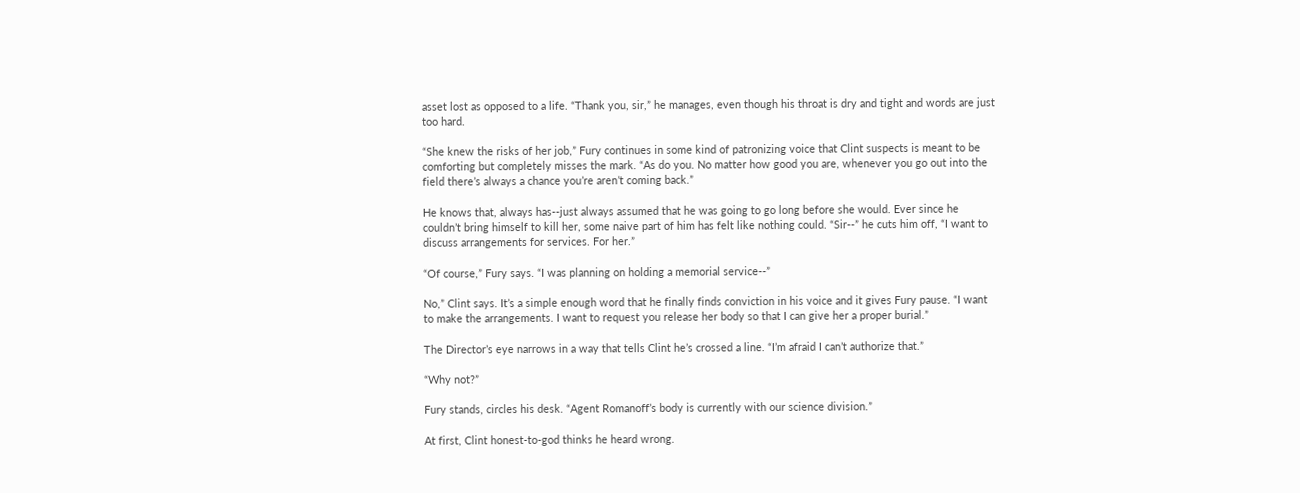asset lost as opposed to a life. “Thank you, sir,” he manages, even though his throat is dry and tight and words are just too hard.

“She knew the risks of her job,” Fury continues in some kind of patronizing voice that Clint suspects is meant to be comforting but completely misses the mark. “As do you. No matter how good you are, whenever you go out into the field there’s always a chance you’re aren’t coming back.”

He knows that, always has--just always assumed that he was going to go long before she would. Ever since he couldn’t bring himself to kill her, some naive part of him has felt like nothing could. “Sir--” he cuts him off, “I want to discuss arrangements for services. For her.”

“Of course,” Fury says. “I was planning on holding a memorial service--”

No,” Clint says. It’s a simple enough word that he finally finds conviction in his voice and it gives Fury pause. “I want to make the arrangements. I want to request you release her body so that I can give her a proper burial.”

The Director’s eye narrows in a way that tells Clint he’s crossed a line. “I’m afraid I can’t authorize that.”

“Why not?”

Fury stands, circles his desk. “Agent Romanoff’s body is currently with our science division.”

At first, Clint honest-to-god thinks he heard wrong.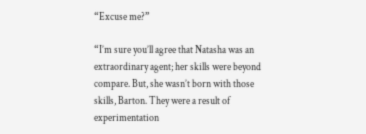“Excuse me?”

“I’m sure you’ll agree that Natasha was an extraordinary agent; her skills were beyond compare. But, she wasn’t born with those skills, Barton. They were a result of experimentation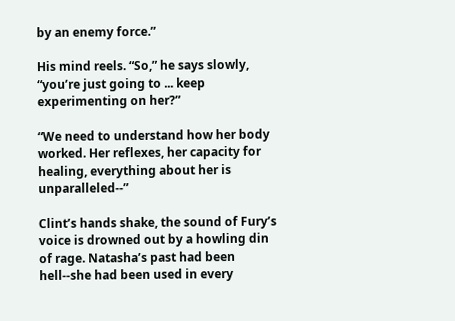by an enemy force.”

His mind reels. “So,” he says slowly, “you’re just going to ... keep experimenting on her?”

“We need to understand how her body worked. Her reflexes, her capacity for healing, everything about her is unparalleled--”

Clint’s hands shake, the sound of Fury’s voice is drowned out by a howling din of rage. Natasha’s past had been hell--she had been used in every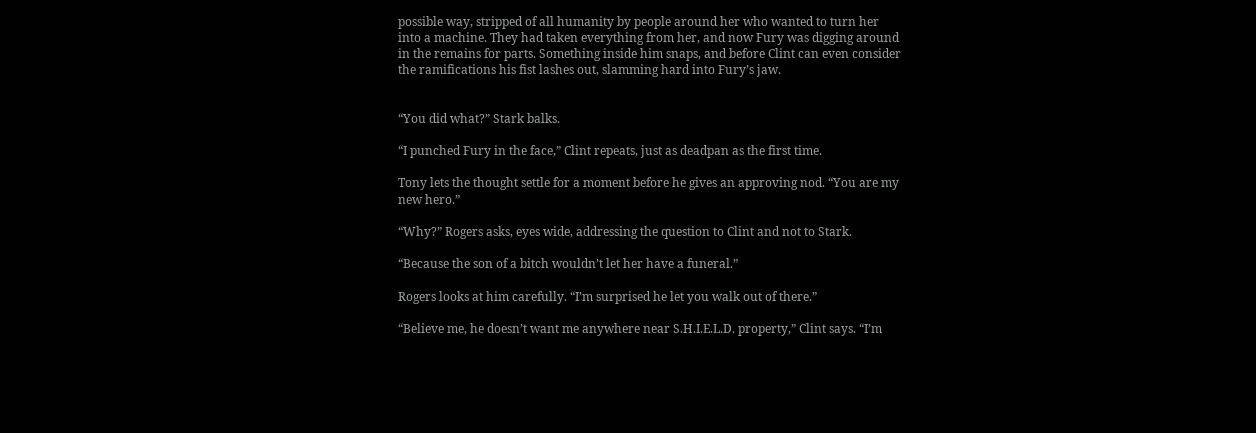possible way, stripped of all humanity by people around her who wanted to turn her into a machine. They had taken everything from her, and now Fury was digging around in the remains for parts. Something inside him snaps, and before Clint can even consider the ramifications his fist lashes out, slamming hard into Fury’s jaw.


“You did what?” Stark balks.

“I punched Fury in the face,” Clint repeats, just as deadpan as the first time.

Tony lets the thought settle for a moment before he gives an approving nod. “You are my new hero.”

“Why?” Rogers asks, eyes wide, addressing the question to Clint and not to Stark.

“Because the son of a bitch wouldn’t let her have a funeral.”

Rogers looks at him carefully. “I’m surprised he let you walk out of there.”

“Believe me, he doesn’t want me anywhere near S.H.I.E.L.D. property,” Clint says. “I’m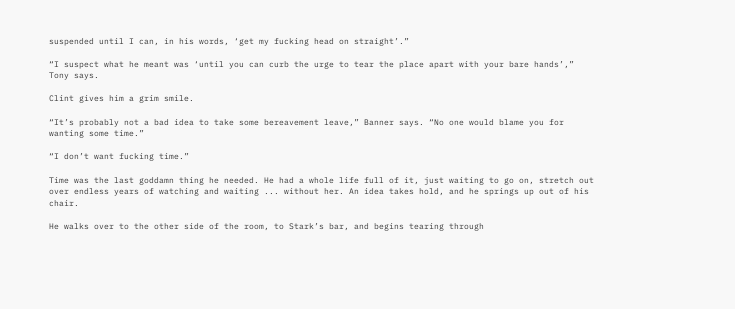suspended until I can, in his words, ‘get my fucking head on straight’.”

“I suspect what he meant was ‘until you can curb the urge to tear the place apart with your bare hands’,” Tony says.

Clint gives him a grim smile.

“It’s probably not a bad idea to take some bereavement leave,” Banner says. “No one would blame you for wanting some time.”

“I don’t want fucking time.”

Time was the last goddamn thing he needed. He had a whole life full of it, just waiting to go on, stretch out over endless years of watching and waiting ... without her. An idea takes hold, and he springs up out of his chair.

He walks over to the other side of the room, to Stark’s bar, and begins tearing through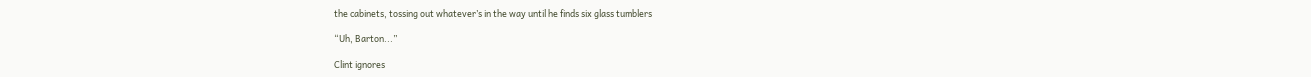the cabinets, tossing out whatever’s in the way until he finds six glass tumblers

“Uh, Barton...”

Clint ignores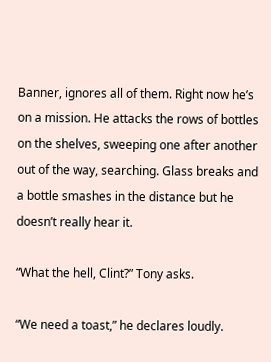Banner, ignores all of them. Right now he’s on a mission. He attacks the rows of bottles on the shelves, sweeping one after another out of the way, searching. Glass breaks and a bottle smashes in the distance but he doesn’t really hear it.

“What the hell, Clint?” Tony asks.

“We need a toast,” he declares loudly.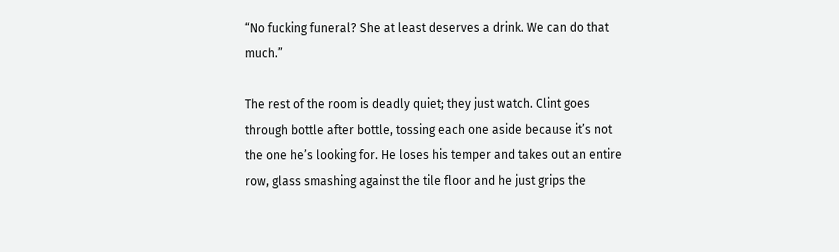“No fucking funeral? She at least deserves a drink. We can do that much.”

The rest of the room is deadly quiet; they just watch. Clint goes through bottle after bottle, tossing each one aside because it’s not the one he’s looking for. He loses his temper and takes out an entire row, glass smashing against the tile floor and he just grips the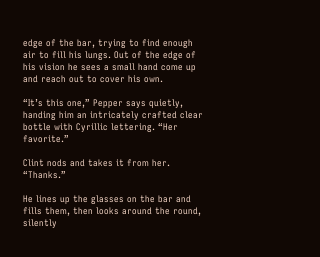edge of the bar, trying to find enough air to fill his lungs. Out of the edge of his vision he sees a small hand come up and reach out to cover his own.

“It’s this one,” Pepper says quietly, handing him an intricately crafted clear bottle with Cyrillic lettering. “Her favorite.”

Clint nods and takes it from her. “Thanks.”

He lines up the glasses on the bar and fills them, then looks around the round, silently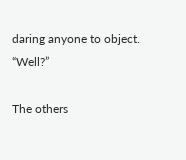daring anyone to object. “Well?”

The others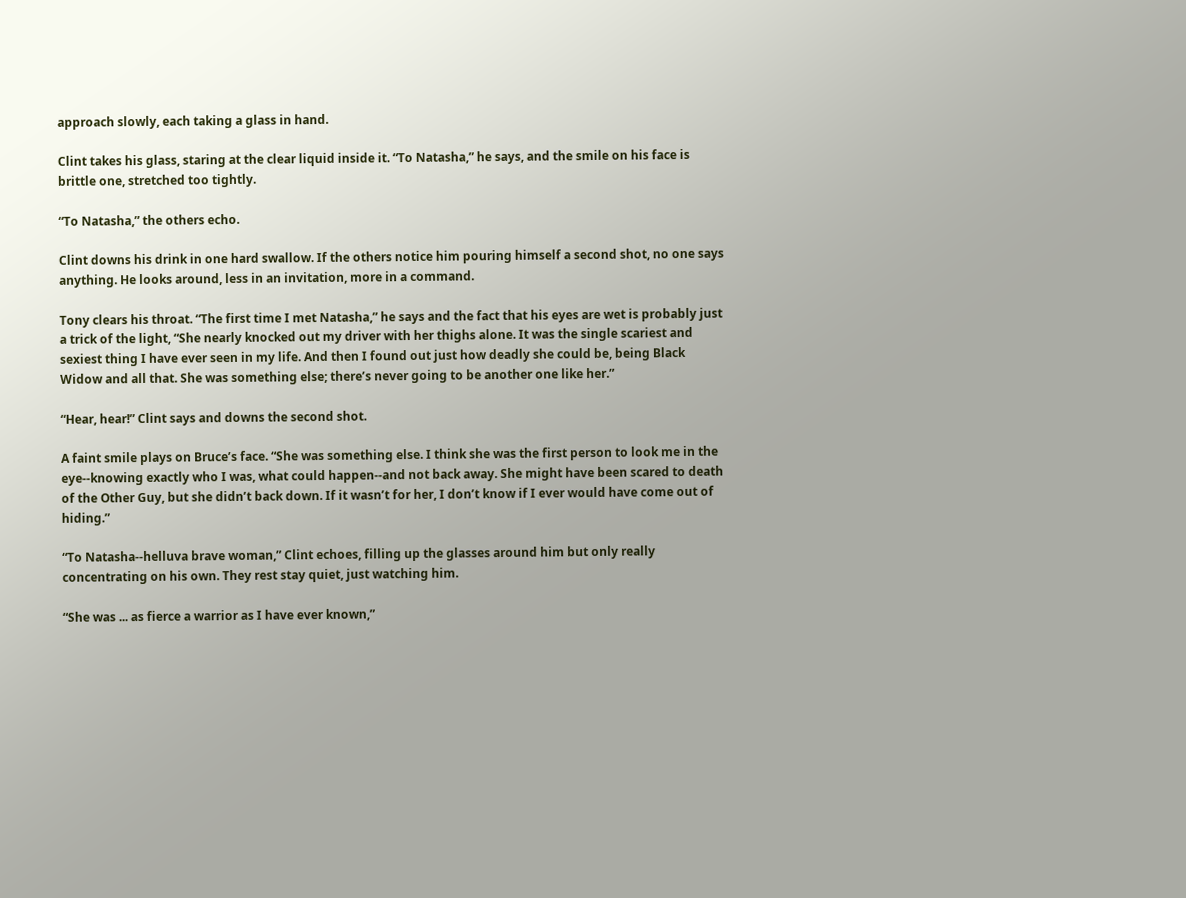approach slowly, each taking a glass in hand.

Clint takes his glass, staring at the clear liquid inside it. “To Natasha,” he says, and the smile on his face is brittle one, stretched too tightly.

“To Natasha,” the others echo.

Clint downs his drink in one hard swallow. If the others notice him pouring himself a second shot, no one says anything. He looks around, less in an invitation, more in a command.

Tony clears his throat. “The first time I met Natasha,” he says and the fact that his eyes are wet is probably just a trick of the light, “She nearly knocked out my driver with her thighs alone. It was the single scariest and sexiest thing I have ever seen in my life. And then I found out just how deadly she could be, being Black Widow and all that. She was something else; there’s never going to be another one like her.”

“Hear, hear!” Clint says and downs the second shot.

A faint smile plays on Bruce’s face. “She was something else. I think she was the first person to look me in the eye--knowing exactly who I was, what could happen--and not back away. She might have been scared to death of the Other Guy, but she didn’t back down. If it wasn’t for her, I don’t know if I ever would have come out of hiding.”

“To Natasha--helluva brave woman,” Clint echoes, filling up the glasses around him but only really concentrating on his own. They rest stay quiet, just watching him.

“She was ... as fierce a warrior as I have ever known,”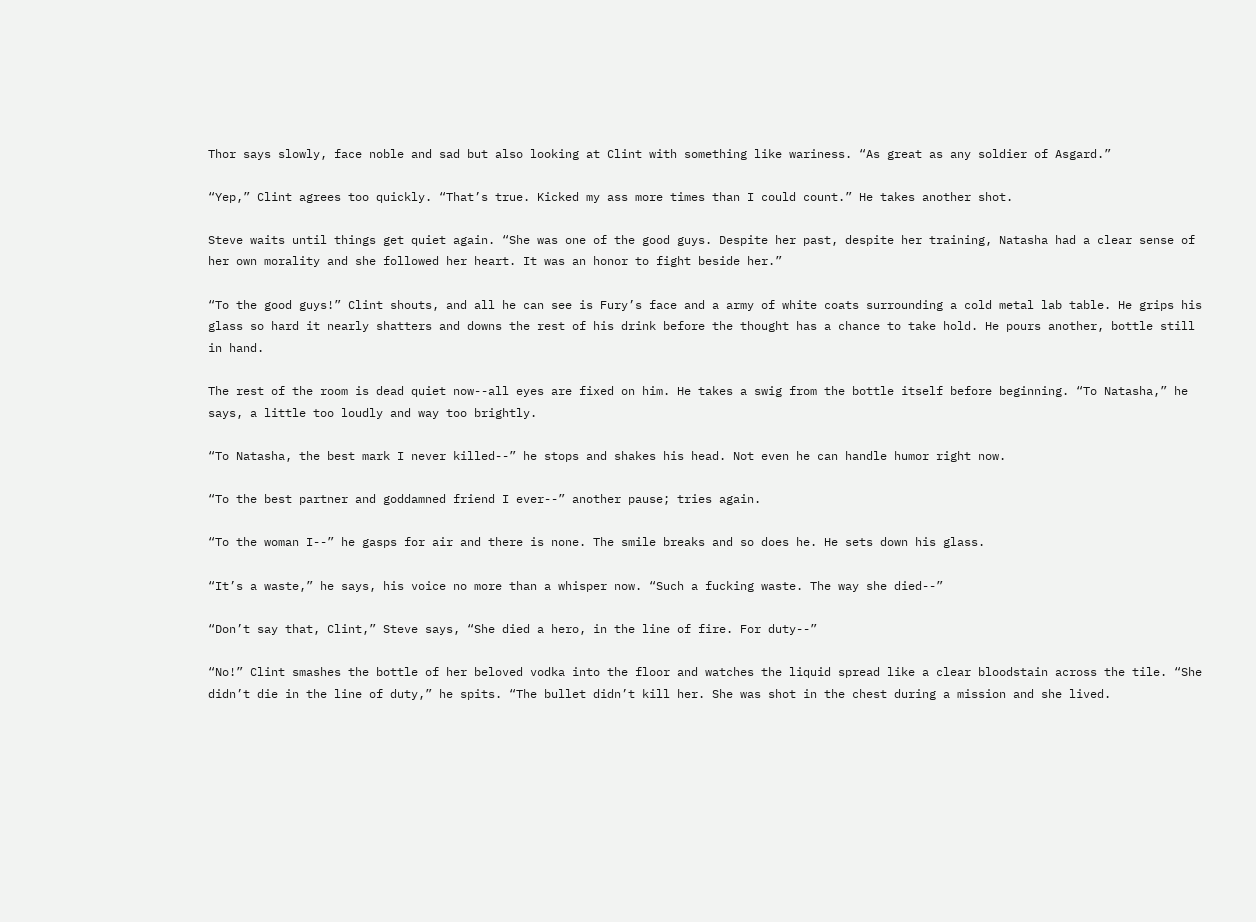Thor says slowly, face noble and sad but also looking at Clint with something like wariness. “As great as any soldier of Asgard.”

“Yep,” Clint agrees too quickly. “That’s true. Kicked my ass more times than I could count.” He takes another shot.

Steve waits until things get quiet again. “She was one of the good guys. Despite her past, despite her training, Natasha had a clear sense of her own morality and she followed her heart. It was an honor to fight beside her.”

“To the good guys!” Clint shouts, and all he can see is Fury’s face and a army of white coats surrounding a cold metal lab table. He grips his glass so hard it nearly shatters and downs the rest of his drink before the thought has a chance to take hold. He pours another, bottle still in hand.

The rest of the room is dead quiet now--all eyes are fixed on him. He takes a swig from the bottle itself before beginning. “To Natasha,” he says, a little too loudly and way too brightly.

“To Natasha, the best mark I never killed--” he stops and shakes his head. Not even he can handle humor right now.

“To the best partner and goddamned friend I ever--” another pause; tries again.

“To the woman I--” he gasps for air and there is none. The smile breaks and so does he. He sets down his glass.

“It’s a waste,” he says, his voice no more than a whisper now. “Such a fucking waste. The way she died--”

“Don’t say that, Clint,” Steve says, “She died a hero, in the line of fire. For duty--”

“No!” Clint smashes the bottle of her beloved vodka into the floor and watches the liquid spread like a clear bloodstain across the tile. “She didn’t die in the line of duty,” he spits. “The bullet didn’t kill her. She was shot in the chest during a mission and she lived.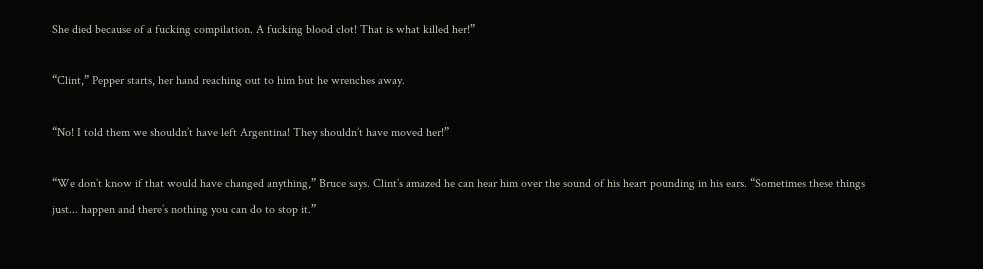She died because of a fucking compilation. A fucking blood clot! That is what killed her!”

“Clint,” Pepper starts, her hand reaching out to him but he wrenches away.

“No! I told them we shouldn’t have left Argentina! They shouldn’t have moved her!”

“We don’t know if that would have changed anything,” Bruce says. Clint’s amazed he can hear him over the sound of his heart pounding in his ears. “Sometimes these things just... happen and there’s nothing you can do to stop it.”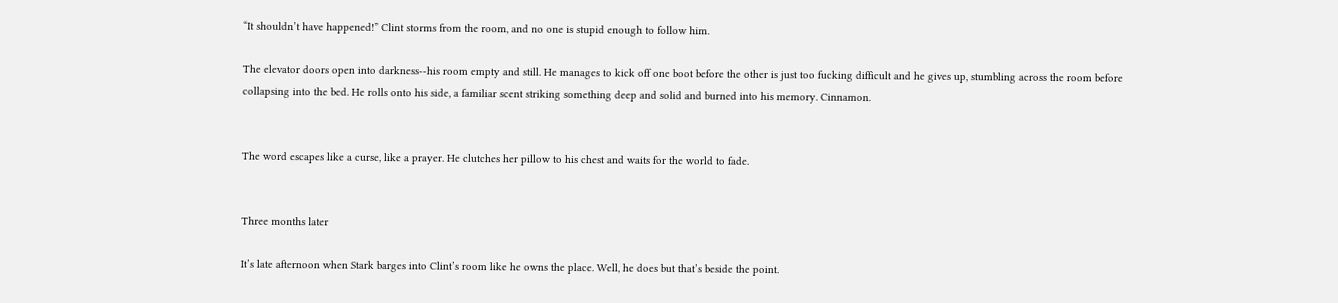“It shouldn’t have happened!” Clint storms from the room, and no one is stupid enough to follow him.

The elevator doors open into darkness--his room empty and still. He manages to kick off one boot before the other is just too fucking difficult and he gives up, stumbling across the room before collapsing into the bed. He rolls onto his side, a familiar scent striking something deep and solid and burned into his memory. Cinnamon.


The word escapes like a curse, like a prayer. He clutches her pillow to his chest and waits for the world to fade.


Three months later

It’s late afternoon when Stark barges into Clint’s room like he owns the place. Well, he does but that’s beside the point.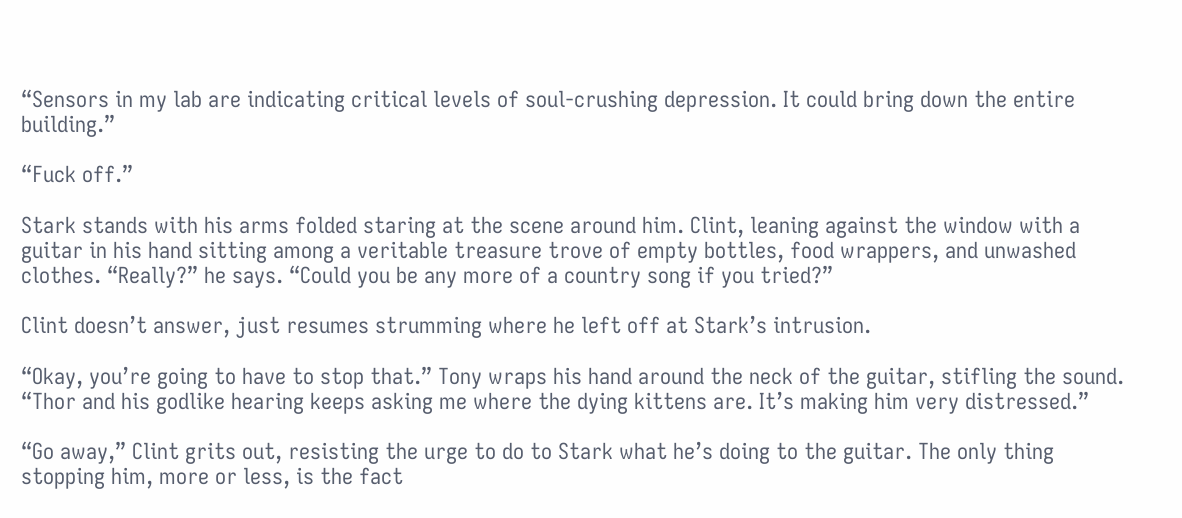“Sensors in my lab are indicating critical levels of soul-crushing depression. It could bring down the entire building.”

“Fuck off.”

Stark stands with his arms folded staring at the scene around him. Clint, leaning against the window with a guitar in his hand sitting among a veritable treasure trove of empty bottles, food wrappers, and unwashed clothes. “Really?” he says. “Could you be any more of a country song if you tried?”

Clint doesn’t answer, just resumes strumming where he left off at Stark’s intrusion.

“Okay, you’re going to have to stop that.” Tony wraps his hand around the neck of the guitar, stifling the sound. “Thor and his godlike hearing keeps asking me where the dying kittens are. It’s making him very distressed.”

“Go away,” Clint grits out, resisting the urge to do to Stark what he’s doing to the guitar. The only thing stopping him, more or less, is the fact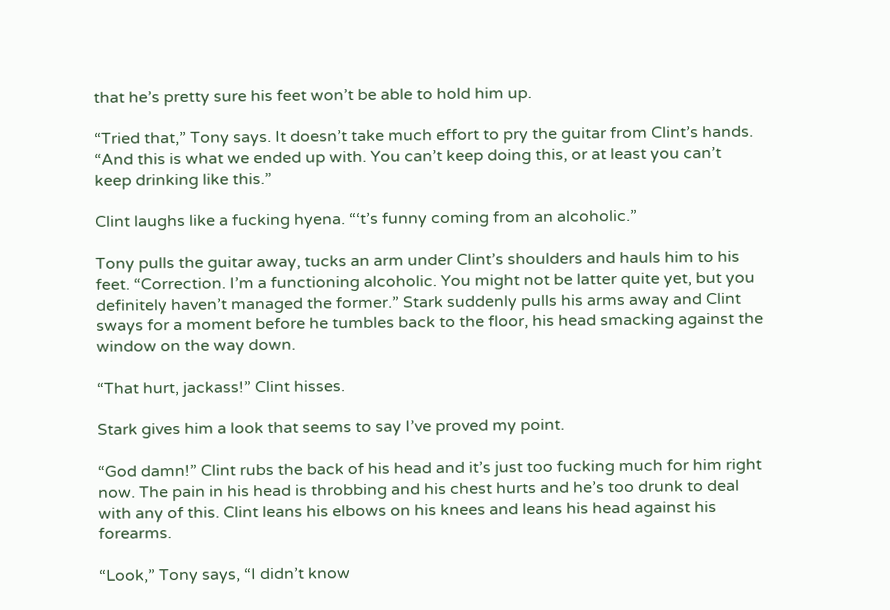that he’s pretty sure his feet won’t be able to hold him up.

“Tried that,” Tony says. It doesn’t take much effort to pry the guitar from Clint’s hands. “And this is what we ended up with. You can’t keep doing this, or at least you can’t keep drinking like this.”

Clint laughs like a fucking hyena. “‘t’s funny coming from an alcoholic.”

Tony pulls the guitar away, tucks an arm under Clint’s shoulders and hauls him to his feet. “Correction. I’m a functioning alcoholic. You might not be latter quite yet, but you definitely haven’t managed the former.” Stark suddenly pulls his arms away and Clint sways for a moment before he tumbles back to the floor, his head smacking against the window on the way down.

“That hurt, jackass!” Clint hisses.

Stark gives him a look that seems to say I’ve proved my point.

“God damn!” Clint rubs the back of his head and it’s just too fucking much for him right now. The pain in his head is throbbing and his chest hurts and he’s too drunk to deal with any of this. Clint leans his elbows on his knees and leans his head against his forearms.

“Look,” Tony says, “I didn’t know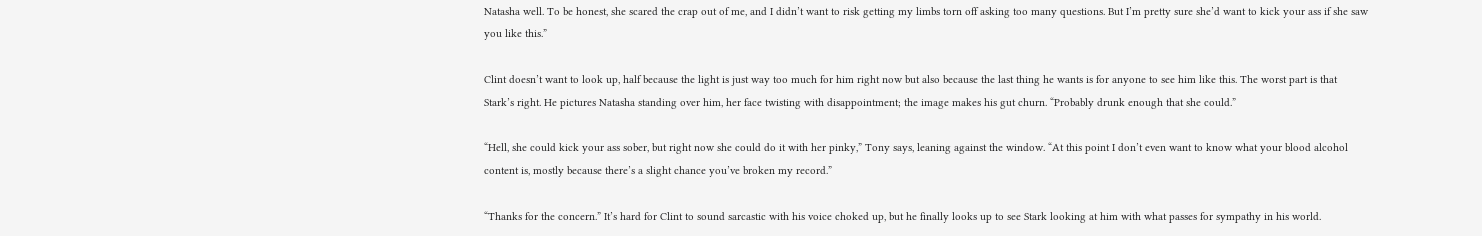Natasha well. To be honest, she scared the crap out of me, and I didn’t want to risk getting my limbs torn off asking too many questions. But I’m pretty sure she’d want to kick your ass if she saw you like this.”

Clint doesn’t want to look up, half because the light is just way too much for him right now but also because the last thing he wants is for anyone to see him like this. The worst part is that Stark’s right. He pictures Natasha standing over him, her face twisting with disappointment; the image makes his gut churn. “Probably drunk enough that she could.”

“Hell, she could kick your ass sober, but right now she could do it with her pinky,” Tony says, leaning against the window. “At this point I don’t even want to know what your blood alcohol content is, mostly because there’s a slight chance you’ve broken my record.”

“Thanks for the concern.” It’s hard for Clint to sound sarcastic with his voice choked up, but he finally looks up to see Stark looking at him with what passes for sympathy in his world.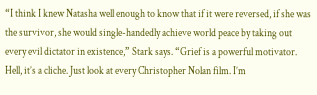“I think I knew Natasha well enough to know that if it were reversed, if she was the survivor, she would single-handedly achieve world peace by taking out every evil dictator in existence,” Stark says. “Grief is a powerful motivator. Hell, it’s a cliche. Just look at every Christopher Nolan film. I’m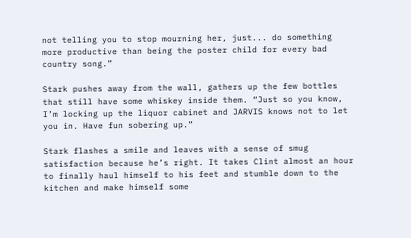not telling you to stop mourning her, just... do something more productive than being the poster child for every bad country song.”

Stark pushes away from the wall, gathers up the few bottles that still have some whiskey inside them. “Just so you know, I’m locking up the liquor cabinet and JARVIS knows not to let you in. Have fun sobering up.”

Stark flashes a smile and leaves with a sense of smug satisfaction because he’s right. It takes Clint almost an hour to finally haul himself to his feet and stumble down to the kitchen and make himself some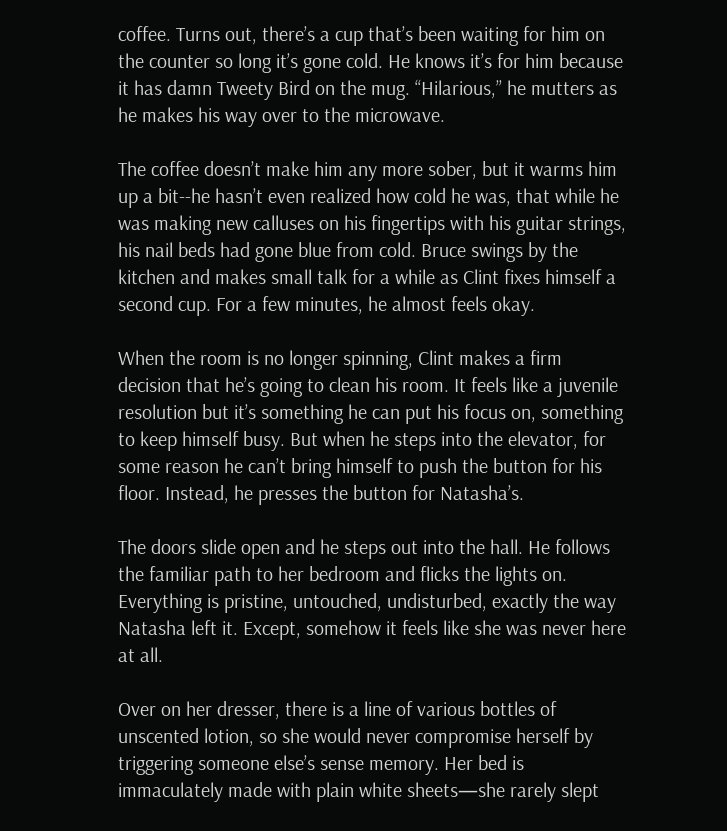coffee. Turns out, there’s a cup that’s been waiting for him on the counter so long it’s gone cold. He knows it’s for him because it has damn Tweety Bird on the mug. “Hilarious,” he mutters as he makes his way over to the microwave.

The coffee doesn’t make him any more sober, but it warms him up a bit--he hasn’t even realized how cold he was, that while he was making new calluses on his fingertips with his guitar strings, his nail beds had gone blue from cold. Bruce swings by the kitchen and makes small talk for a while as Clint fixes himself a second cup. For a few minutes, he almost feels okay.

When the room is no longer spinning, Clint makes a firm decision that he’s going to clean his room. It feels like a juvenile resolution but it’s something he can put his focus on, something to keep himself busy. But when he steps into the elevator, for some reason he can’t bring himself to push the button for his floor. Instead, he presses the button for Natasha’s.

The doors slide open and he steps out into the hall. He follows the familiar path to her bedroom and flicks the lights on. Everything is pristine, untouched, undisturbed, exactly the way Natasha left it. Except, somehow it feels like she was never here at all.

Over on her dresser, there is a line of various bottles of unscented lotion, so she would never compromise herself by triggering someone else’s sense memory. Her bed is immaculately made with plain white sheets—she rarely slept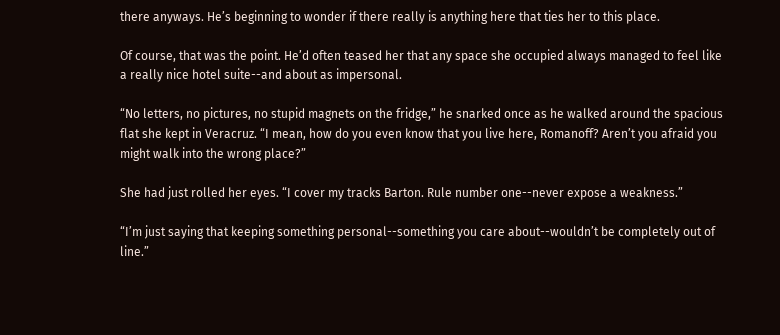there anyways. He’s beginning to wonder if there really is anything here that ties her to this place.

Of course, that was the point. He’d often teased her that any space she occupied always managed to feel like a really nice hotel suite--and about as impersonal.

“No letters, no pictures, no stupid magnets on the fridge,” he snarked once as he walked around the spacious flat she kept in Veracruz. “I mean, how do you even know that you live here, Romanoff? Aren’t you afraid you might walk into the wrong place?”

She had just rolled her eyes. “I cover my tracks Barton. Rule number one--never expose a weakness.”

“I’m just saying that keeping something personal--something you care about--wouldn’t be completely out of line.”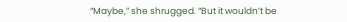“Maybe,” she shrugged. “But it wouldn’t be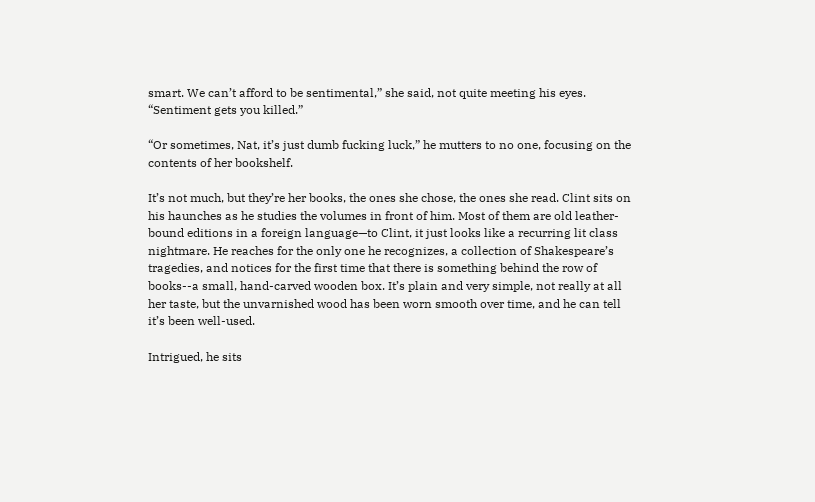smart. We can’t afford to be sentimental,” she said, not quite meeting his eyes. “Sentiment gets you killed.”

“Or sometimes, Nat, it’s just dumb fucking luck,” he mutters to no one, focusing on the contents of her bookshelf.

It’s not much, but they’re her books, the ones she chose, the ones she read. Clint sits on his haunches as he studies the volumes in front of him. Most of them are old leather-bound editions in a foreign language—to Clint, it just looks like a recurring lit class nightmare. He reaches for the only one he recognizes, a collection of Shakespeare’s tragedies, and notices for the first time that there is something behind the row of books--a small, hand-carved wooden box. It’s plain and very simple, not really at all her taste, but the unvarnished wood has been worn smooth over time, and he can tell it’s been well-used.

Intrigued, he sits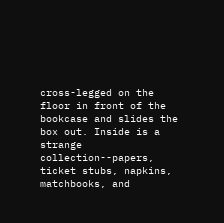cross-legged on the floor in front of the bookcase and slides the box out. Inside is a strange collection--papers, ticket stubs, napkins, matchbooks, and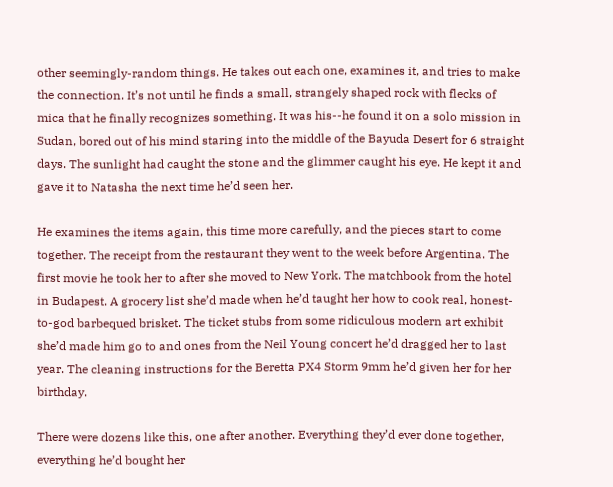other seemingly-random things. He takes out each one, examines it, and tries to make the connection. It’s not until he finds a small, strangely shaped rock with flecks of mica that he finally recognizes something. It was his--he found it on a solo mission in Sudan, bored out of his mind staring into the middle of the Bayuda Desert for 6 straight days. The sunlight had caught the stone and the glimmer caught his eye. He kept it and gave it to Natasha the next time he’d seen her.

He examines the items again, this time more carefully, and the pieces start to come together. The receipt from the restaurant they went to the week before Argentina. The first movie he took her to after she moved to New York. The matchbook from the hotel in Budapest. A grocery list she’d made when he’d taught her how to cook real, honest-to-god barbequed brisket. The ticket stubs from some ridiculous modern art exhibit she’d made him go to and ones from the Neil Young concert he’d dragged her to last year. The cleaning instructions for the Beretta PX4 Storm 9mm he’d given her for her birthday.

There were dozens like this, one after another. Everything they’d ever done together, everything he’d bought her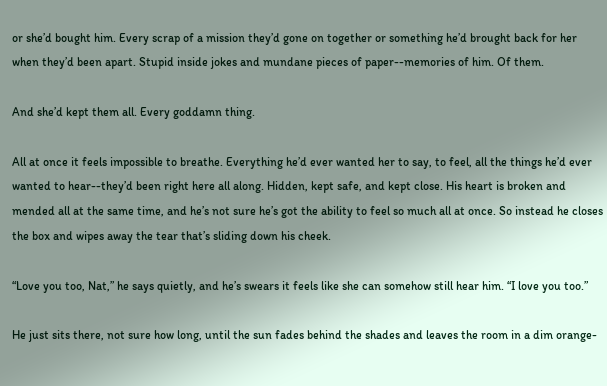or she’d bought him. Every scrap of a mission they’d gone on together or something he’d brought back for her when they’d been apart. Stupid inside jokes and mundane pieces of paper--memories of him. Of them.

And she’d kept them all. Every goddamn thing.

All at once it feels impossible to breathe. Everything he’d ever wanted her to say, to feel, all the things he’d ever wanted to hear--they’d been right here all along. Hidden, kept safe, and kept close. His heart is broken and mended all at the same time, and he’s not sure he’s got the ability to feel so much all at once. So instead he closes the box and wipes away the tear that’s sliding down his cheek.

“Love you too, Nat,” he says quietly, and he’s swears it feels like she can somehow still hear him. “I love you too.”

He just sits there, not sure how long, until the sun fades behind the shades and leaves the room in a dim orange-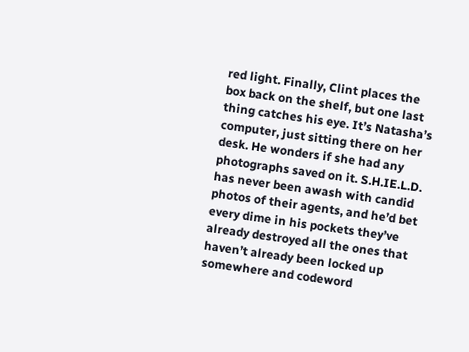red light. Finally, Clint places the box back on the shelf, but one last thing catches his eye. It’s Natasha’s computer, just sitting there on her desk. He wonders if she had any photographs saved on it. S.H.IE.L.D. has never been awash with candid photos of their agents, and he’d bet every dime in his pockets they’ve already destroyed all the ones that haven’t already been locked up somewhere and codeword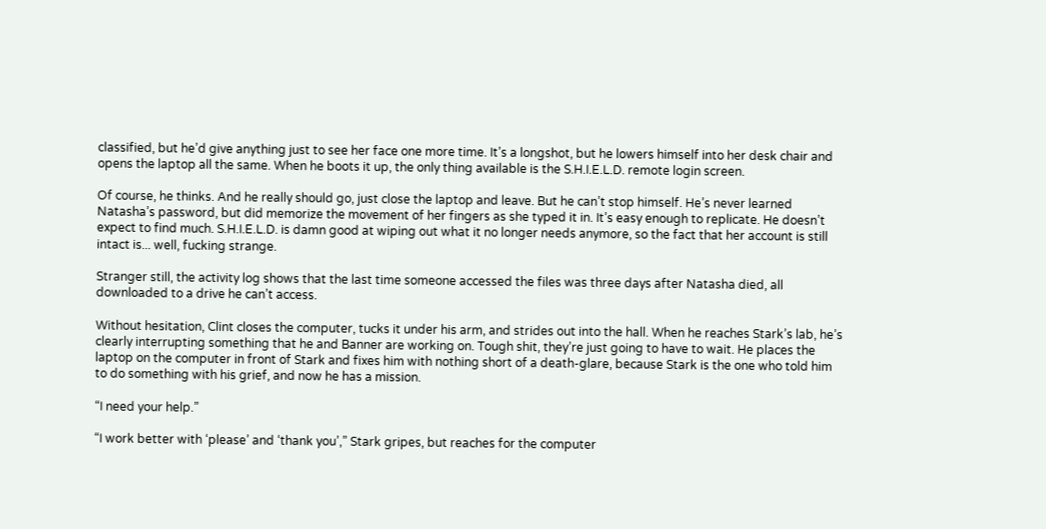classified, but he’d give anything just to see her face one more time. It’s a longshot, but he lowers himself into her desk chair and opens the laptop all the same. When he boots it up, the only thing available is the S.H.I.E.L.D. remote login screen.

Of course, he thinks. And he really should go, just close the laptop and leave. But he can’t stop himself. He’s never learned Natasha’s password, but did memorize the movement of her fingers as she typed it in. It’s easy enough to replicate. He doesn’t expect to find much. S.H.I.E.L.D. is damn good at wiping out what it no longer needs anymore, so the fact that her account is still intact is... well, fucking strange.

Stranger still, the activity log shows that the last time someone accessed the files was three days after Natasha died, all downloaded to a drive he can’t access.

Without hesitation, Clint closes the computer, tucks it under his arm, and strides out into the hall. When he reaches Stark’s lab, he’s clearly interrupting something that he and Banner are working on. Tough shit, they’re just going to have to wait. He places the laptop on the computer in front of Stark and fixes him with nothing short of a death-glare, because Stark is the one who told him to do something with his grief, and now he has a mission.

“I need your help.”

“I work better with ‘please’ and ‘thank you’,” Stark gripes, but reaches for the computer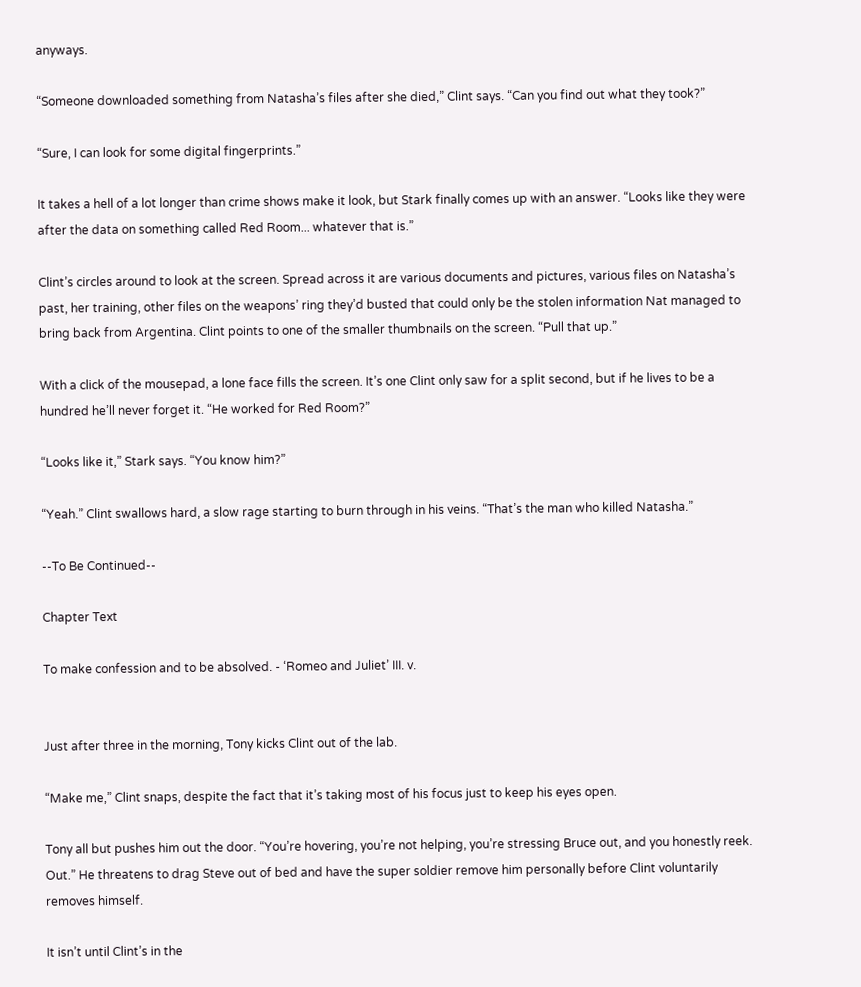anyways.

“Someone downloaded something from Natasha’s files after she died,” Clint says. “Can you find out what they took?”

“Sure, I can look for some digital fingerprints.”

It takes a hell of a lot longer than crime shows make it look, but Stark finally comes up with an answer. “Looks like they were after the data on something called Red Room... whatever that is.”

Clint’s circles around to look at the screen. Spread across it are various documents and pictures, various files on Natasha’s past, her training, other files on the weapons’ ring they’d busted that could only be the stolen information Nat managed to bring back from Argentina. Clint points to one of the smaller thumbnails on the screen. “Pull that up.”

With a click of the mousepad, a lone face fills the screen. It’s one Clint only saw for a split second, but if he lives to be a hundred he’ll never forget it. “He worked for Red Room?”

“Looks like it,” Stark says. “You know him?”

“Yeah.” Clint swallows hard, a slow rage starting to burn through in his veins. “That’s the man who killed Natasha.”

--To Be Continued--

Chapter Text

To make confession and to be absolved. - ‘Romeo and Juliet’ III. v.


Just after three in the morning, Tony kicks Clint out of the lab.

“Make me,” Clint snaps, despite the fact that it’s taking most of his focus just to keep his eyes open.

Tony all but pushes him out the door. “You’re hovering, you’re not helping, you’re stressing Bruce out, and you honestly reek. Out.” He threatens to drag Steve out of bed and have the super soldier remove him personally before Clint voluntarily removes himself.

It isn’t until Clint’s in the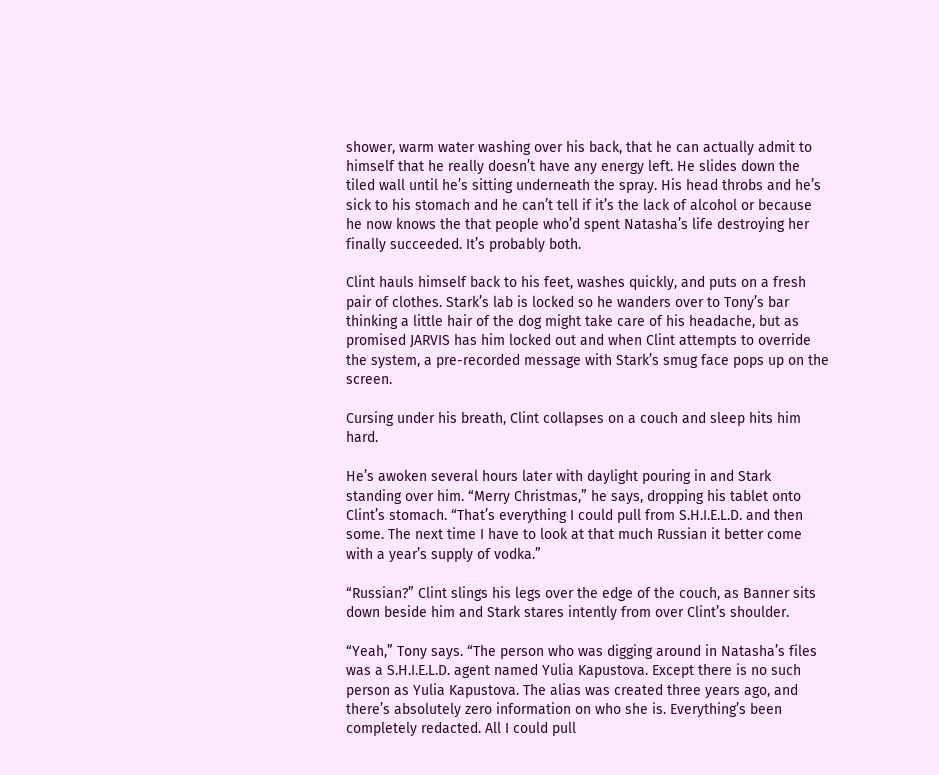shower, warm water washing over his back, that he can actually admit to himself that he really doesn’t have any energy left. He slides down the tiled wall until he’s sitting underneath the spray. His head throbs and he’s sick to his stomach and he can’t tell if it’s the lack of alcohol or because he now knows the that people who’d spent Natasha’s life destroying her finally succeeded. It’s probably both.

Clint hauls himself back to his feet, washes quickly, and puts on a fresh pair of clothes. Stark’s lab is locked so he wanders over to Tony’s bar thinking a little hair of the dog might take care of his headache, but as promised JARVIS has him locked out and when Clint attempts to override the system, a pre-recorded message with Stark’s smug face pops up on the screen.

Cursing under his breath, Clint collapses on a couch and sleep hits him hard.

He’s awoken several hours later with daylight pouring in and Stark standing over him. “Merry Christmas,” he says, dropping his tablet onto Clint’s stomach. “That’s everything I could pull from S.H.I.E.L.D. and then some. The next time I have to look at that much Russian it better come with a year’s supply of vodka.”

“Russian?” Clint slings his legs over the edge of the couch, as Banner sits down beside him and Stark stares intently from over Clint’s shoulder.

“Yeah,” Tony says. “The person who was digging around in Natasha’s files was a S.H.I.E.L.D. agent named Yulia Kapustova. Except there is no such person as Yulia Kapustova. The alias was created three years ago, and there’s absolutely zero information on who she is. Everything’s been completely redacted. All I could pull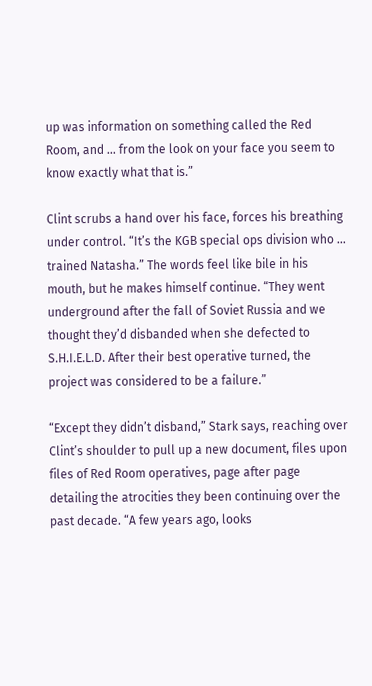up was information on something called the Red Room, and ... from the look on your face you seem to know exactly what that is.”

Clint scrubs a hand over his face, forces his breathing under control. “It’s the KGB special ops division who ... trained Natasha.” The words feel like bile in his mouth, but he makes himself continue. “They went underground after the fall of Soviet Russia and we thought they’d disbanded when she defected to S.H.I.E.L.D. After their best operative turned, the project was considered to be a failure.”

“Except they didn’t disband,” Stark says, reaching over Clint’s shoulder to pull up a new document, files upon files of Red Room operatives, page after page detailing the atrocities they been continuing over the past decade. “A few years ago, looks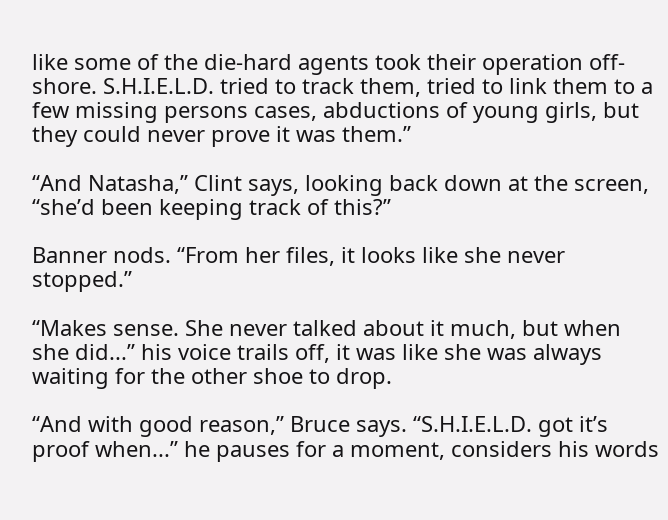like some of the die-hard agents took their operation off-shore. S.H.I.E.L.D. tried to track them, tried to link them to a few missing persons cases, abductions of young girls, but they could never prove it was them.”

“And Natasha,” Clint says, looking back down at the screen, “she’d been keeping track of this?”

Banner nods. “From her files, it looks like she never stopped.”

“Makes sense. She never talked about it much, but when she did...” his voice trails off, it was like she was always waiting for the other shoe to drop.

“And with good reason,” Bruce says. “S.H.I.E.L.D. got it’s proof when...” he pauses for a moment, considers his words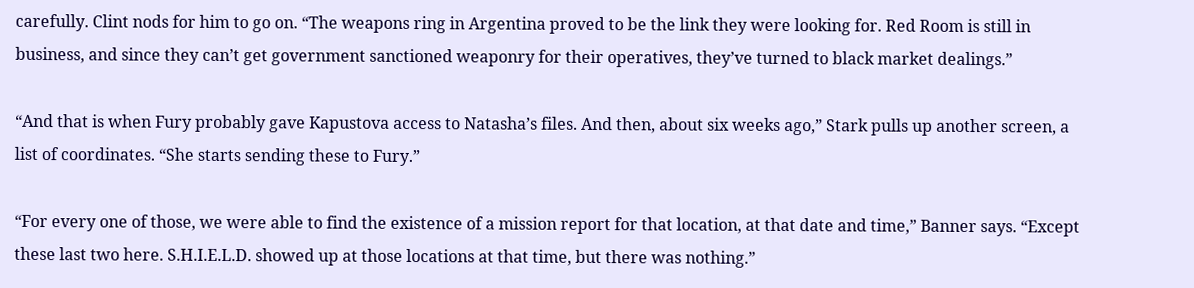carefully. Clint nods for him to go on. “The weapons ring in Argentina proved to be the link they were looking for. Red Room is still in business, and since they can’t get government sanctioned weaponry for their operatives, they’ve turned to black market dealings.”

“And that is when Fury probably gave Kapustova access to Natasha’s files. And then, about six weeks ago,” Stark pulls up another screen, a list of coordinates. “She starts sending these to Fury.”

“For every one of those, we were able to find the existence of a mission report for that location, at that date and time,” Banner says. “Except these last two here. S.H.I.E.L.D. showed up at those locations at that time, but there was nothing.”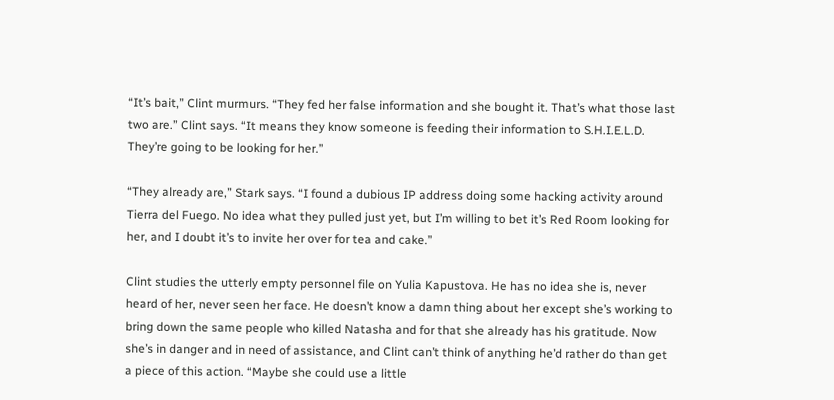“It’s bait,” Clint murmurs. “They fed her false information and she bought it. That’s what those last two are.” Clint says. “It means they know someone is feeding their information to S.H.I.E.L.D. They’re going to be looking for her.”

“They already are,” Stark says. “I found a dubious IP address doing some hacking activity around Tierra del Fuego. No idea what they pulled just yet, but I’m willing to bet it’s Red Room looking for her, and I doubt it’s to invite her over for tea and cake.”

Clint studies the utterly empty personnel file on Yulia Kapustova. He has no idea she is, never heard of her, never seen her face. He doesn’t know a damn thing about her except she’s working to bring down the same people who killed Natasha and for that she already has his gratitude. Now she’s in danger and in need of assistance, and Clint can’t think of anything he’d rather do than get a piece of this action. “Maybe she could use a little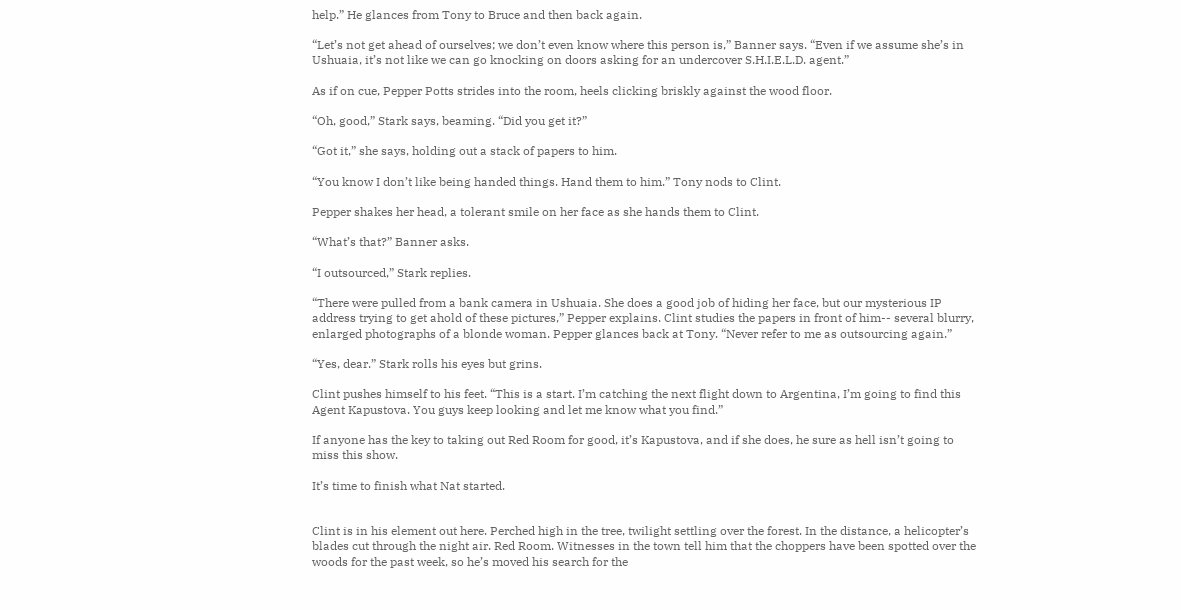help.” He glances from Tony to Bruce and then back again.

“Let’s not get ahead of ourselves; we don’t even know where this person is,” Banner says. “Even if we assume she’s in Ushuaia, it’s not like we can go knocking on doors asking for an undercover S.H.I.E.L.D. agent.”

As if on cue, Pepper Potts strides into the room, heels clicking briskly against the wood floor.

“Oh, good,” Stark says, beaming. “Did you get it?”

“Got it,” she says, holding out a stack of papers to him.

“You know I don’t like being handed things. Hand them to him.” Tony nods to Clint.

Pepper shakes her head, a tolerant smile on her face as she hands them to Clint.

“What’s that?” Banner asks.

“I outsourced,” Stark replies.

“There were pulled from a bank camera in Ushuaia. She does a good job of hiding her face, but our mysterious IP address trying to get ahold of these pictures,” Pepper explains. Clint studies the papers in front of him-- several blurry, enlarged photographs of a blonde woman. Pepper glances back at Tony. “Never refer to me as outsourcing again.”

“Yes, dear.” Stark rolls his eyes but grins.

Clint pushes himself to his feet. “This is a start. I’m catching the next flight down to Argentina, I’m going to find this Agent Kapustova. You guys keep looking and let me know what you find.”

If anyone has the key to taking out Red Room for good, it’s Kapustova, and if she does, he sure as hell isn’t going to miss this show.

It’s time to finish what Nat started.


Clint is in his element out here. Perched high in the tree, twilight settling over the forest. In the distance, a helicopter’s blades cut through the night air. Red Room. Witnesses in the town tell him that the choppers have been spotted over the woods for the past week, so he’s moved his search for the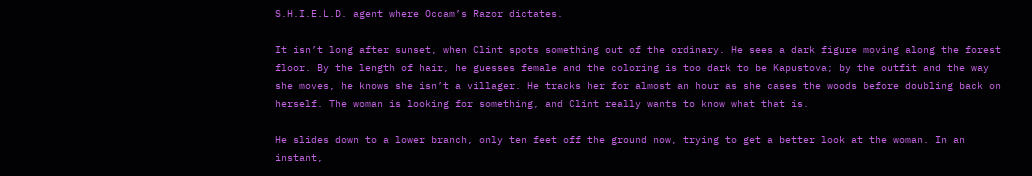S.H.I.E.L.D. agent where Occam’s Razor dictates.

It isn’t long after sunset, when Clint spots something out of the ordinary. He sees a dark figure moving along the forest floor. By the length of hair, he guesses female and the coloring is too dark to be Kapustova; by the outfit and the way she moves, he knows she isn’t a villager. He tracks her for almost an hour as she cases the woods before doubling back on herself. The woman is looking for something, and Clint really wants to know what that is.

He slides down to a lower branch, only ten feet off the ground now, trying to get a better look at the woman. In an instant,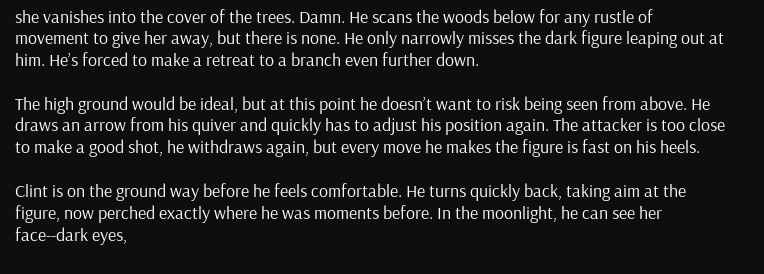she vanishes into the cover of the trees. Damn. He scans the woods below for any rustle of movement to give her away, but there is none. He only narrowly misses the dark figure leaping out at him. He’s forced to make a retreat to a branch even further down.

The high ground would be ideal, but at this point he doesn’t want to risk being seen from above. He draws an arrow from his quiver and quickly has to adjust his position again. The attacker is too close to make a good shot, he withdraws again, but every move he makes the figure is fast on his heels.

Clint is on the ground way before he feels comfortable. He turns quickly back, taking aim at the figure, now perched exactly where he was moments before. In the moonlight, he can see her face--dark eyes,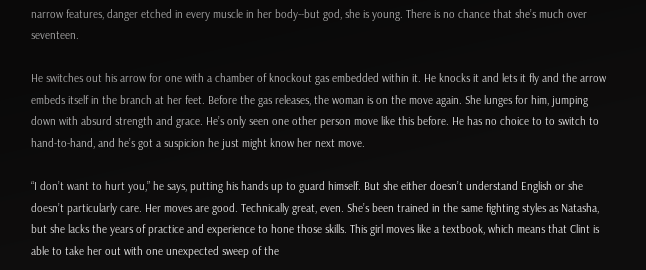narrow features, danger etched in every muscle in her body--but god, she is young. There is no chance that she’s much over seventeen.

He switches out his arrow for one with a chamber of knockout gas embedded within it. He knocks it and lets it fly and the arrow embeds itself in the branch at her feet. Before the gas releases, the woman is on the move again. She lunges for him, jumping down with absurd strength and grace. He’s only seen one other person move like this before. He has no choice to to switch to hand-to-hand, and he’s got a suspicion he just might know her next move.

“I don’t want to hurt you,” he says, putting his hands up to guard himself. But she either doesn’t understand English or she doesn’t particularly care. Her moves are good. Technically great, even. She’s been trained in the same fighting styles as Natasha, but she lacks the years of practice and experience to hone those skills. This girl moves like a textbook, which means that Clint is able to take her out with one unexpected sweep of the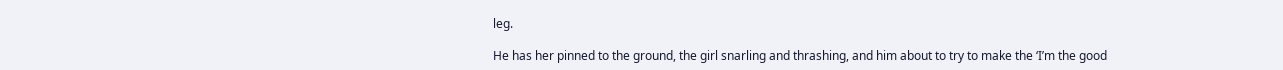leg.

He has her pinned to the ground, the girl snarling and thrashing, and him about to try to make the ‘I’m the good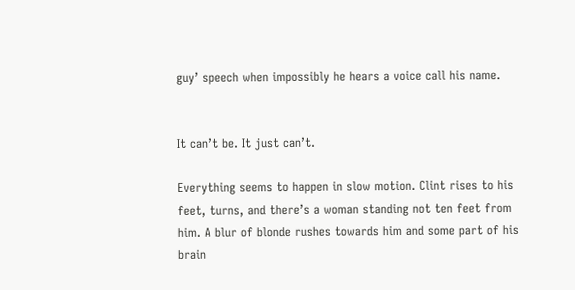guy’ speech when impossibly he hears a voice call his name.


It can’t be. It just can’t.

Everything seems to happen in slow motion. Clint rises to his feet, turns, and there’s a woman standing not ten feet from him. A blur of blonde rushes towards him and some part of his brain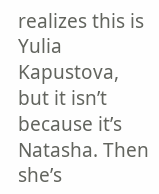realizes this is Yulia Kapustova, but it isn’t because it’s Natasha. Then she’s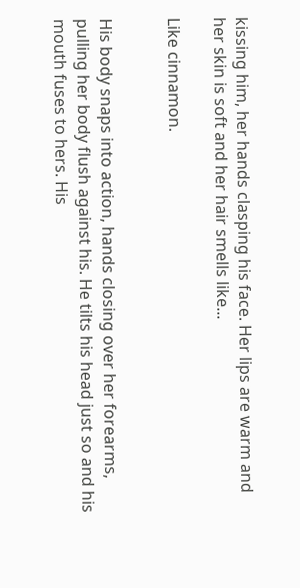kissing him, her hands clasping his face. Her lips are warm and her skin is soft and her hair smells like...

Like cinnamon.


His body snaps into action, hands closing over her forearms, pulling her body flush against his. He tilts his head just so and his mouth fuses to hers. His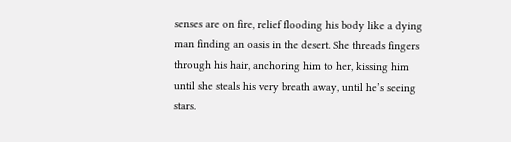senses are on fire, relief flooding his body like a dying man finding an oasis in the desert. She threads fingers through his hair, anchoring him to her, kissing him until she steals his very breath away, until he’s seeing stars.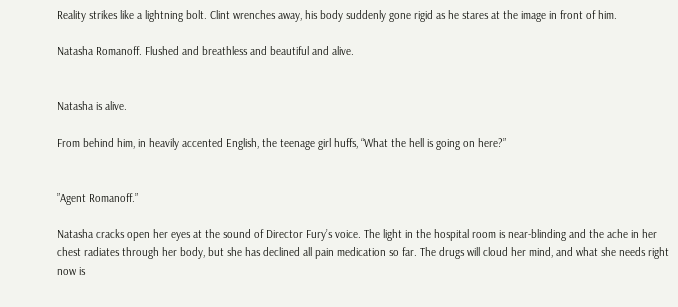Reality strikes like a lightning bolt. Clint wrenches away, his body suddenly gone rigid as he stares at the image in front of him.

Natasha Romanoff. Flushed and breathless and beautiful and alive.


Natasha is alive.

From behind him, in heavily accented English, the teenage girl huffs, “What the hell is going on here?”


”Agent Romanoff.”

Natasha cracks open her eyes at the sound of Director Fury’s voice. The light in the hospital room is near-blinding and the ache in her chest radiates through her body, but she has declined all pain medication so far. The drugs will cloud her mind, and what she needs right now is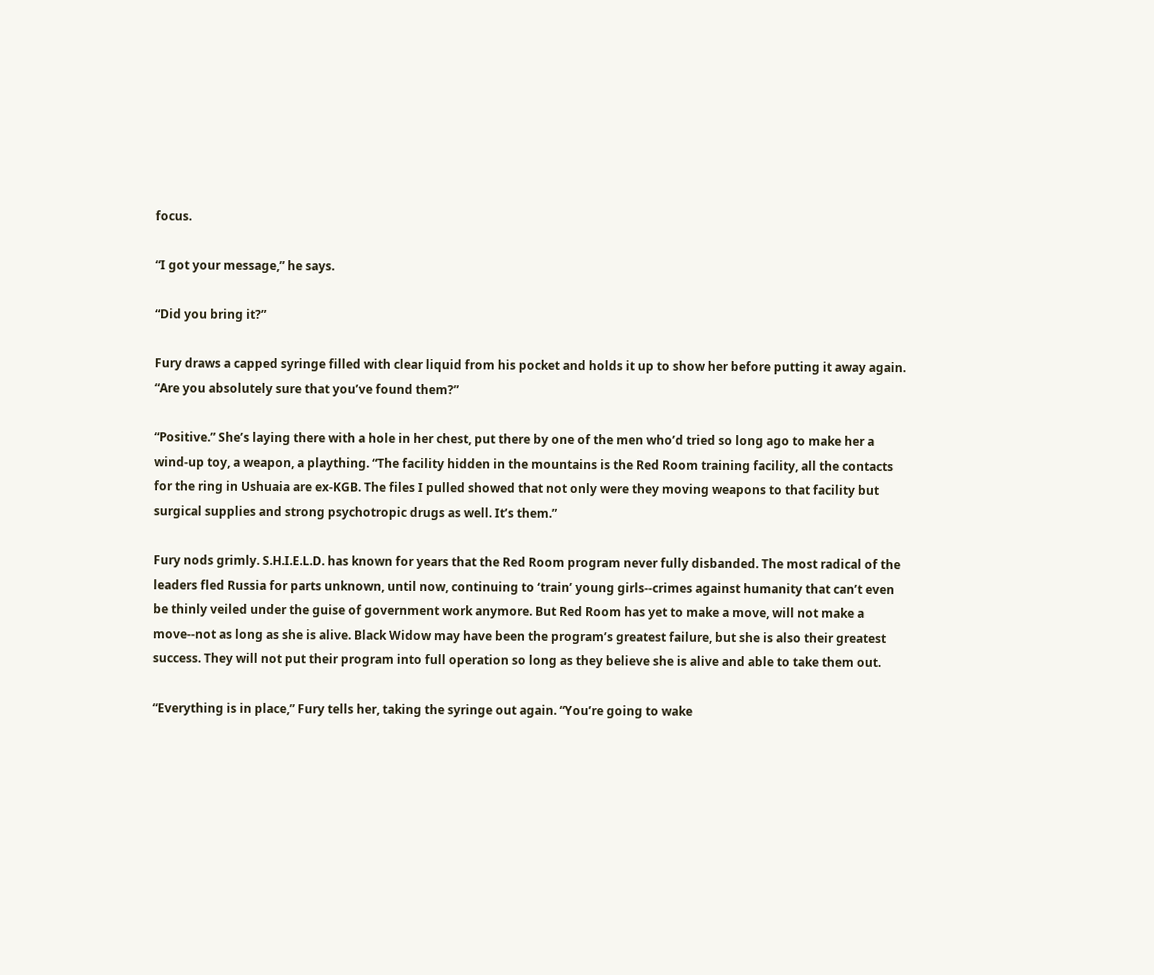focus.

“I got your message,” he says.

“Did you bring it?”

Fury draws a capped syringe filled with clear liquid from his pocket and holds it up to show her before putting it away again. “Are you absolutely sure that you’ve found them?”

“Positive.” She’s laying there with a hole in her chest, put there by one of the men who’d tried so long ago to make her a wind-up toy, a weapon, a plaything. “The facility hidden in the mountains is the Red Room training facility, all the contacts for the ring in Ushuaia are ex-KGB. The files I pulled showed that not only were they moving weapons to that facility but surgical supplies and strong psychotropic drugs as well. It’s them.”

Fury nods grimly. S.H.I.E.L.D. has known for years that the Red Room program never fully disbanded. The most radical of the leaders fled Russia for parts unknown, until now, continuing to ‘train’ young girls--crimes against humanity that can’t even be thinly veiled under the guise of government work anymore. But Red Room has yet to make a move, will not make a move--not as long as she is alive. Black Widow may have been the program’s greatest failure, but she is also their greatest success. They will not put their program into full operation so long as they believe she is alive and able to take them out.

“Everything is in place,” Fury tells her, taking the syringe out again. “You’re going to wake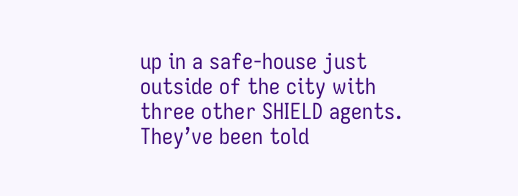up in a safe-house just outside of the city with three other SHIELD agents. They’ve been told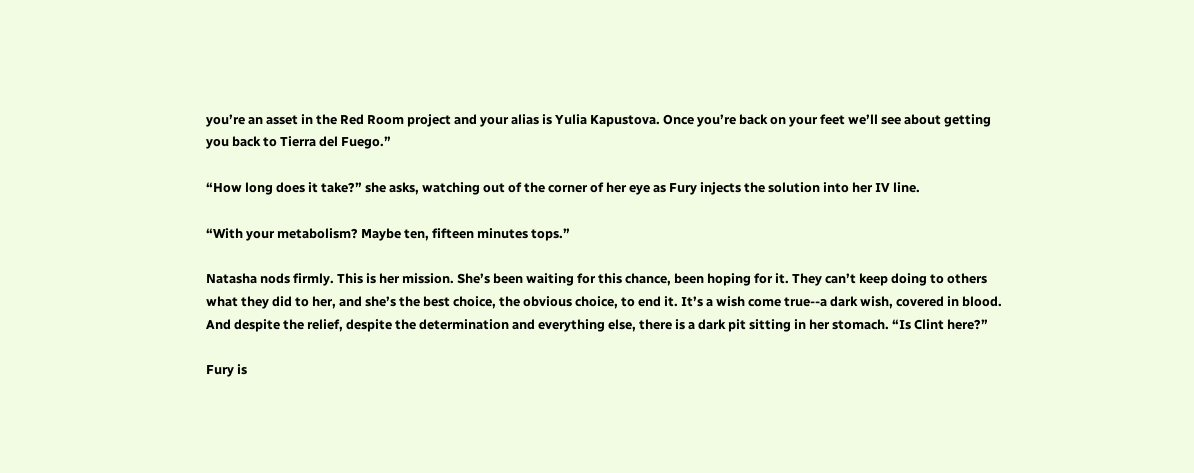you’re an asset in the Red Room project and your alias is Yulia Kapustova. Once you’re back on your feet we’ll see about getting you back to Tierra del Fuego.”

“How long does it take?” she asks, watching out of the corner of her eye as Fury injects the solution into her IV line.

“With your metabolism? Maybe ten, fifteen minutes tops.”

Natasha nods firmly. This is her mission. She’s been waiting for this chance, been hoping for it. They can’t keep doing to others what they did to her, and she’s the best choice, the obvious choice, to end it. It’s a wish come true--a dark wish, covered in blood. And despite the relief, despite the determination and everything else, there is a dark pit sitting in her stomach. “Is Clint here?”

Fury is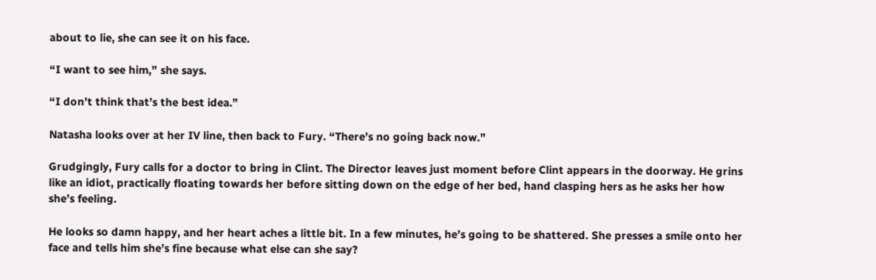about to lie, she can see it on his face.

“I want to see him,” she says.

“I don’t think that’s the best idea.”

Natasha looks over at her IV line, then back to Fury. “There’s no going back now.”

Grudgingly, Fury calls for a doctor to bring in Clint. The Director leaves just moment before Clint appears in the doorway. He grins like an idiot, practically floating towards her before sitting down on the edge of her bed, hand clasping hers as he asks her how she’s feeling.

He looks so damn happy, and her heart aches a little bit. In a few minutes, he’s going to be shattered. She presses a smile onto her face and tells him she’s fine because what else can she say?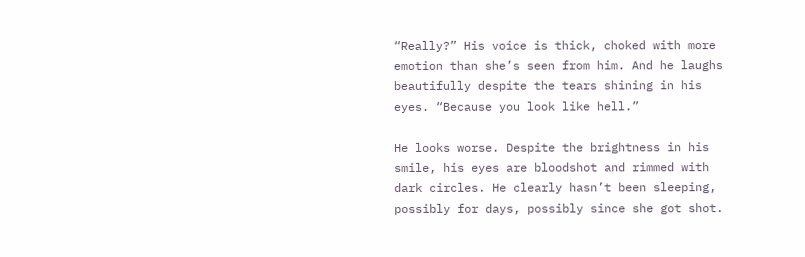“Really?” His voice is thick, choked with more emotion than she’s seen from him. And he laughs beautifully despite the tears shining in his eyes. “Because you look like hell.”

He looks worse. Despite the brightness in his smile, his eyes are bloodshot and rimmed with dark circles. He clearly hasn’t been sleeping, possibly for days, possibly since she got shot.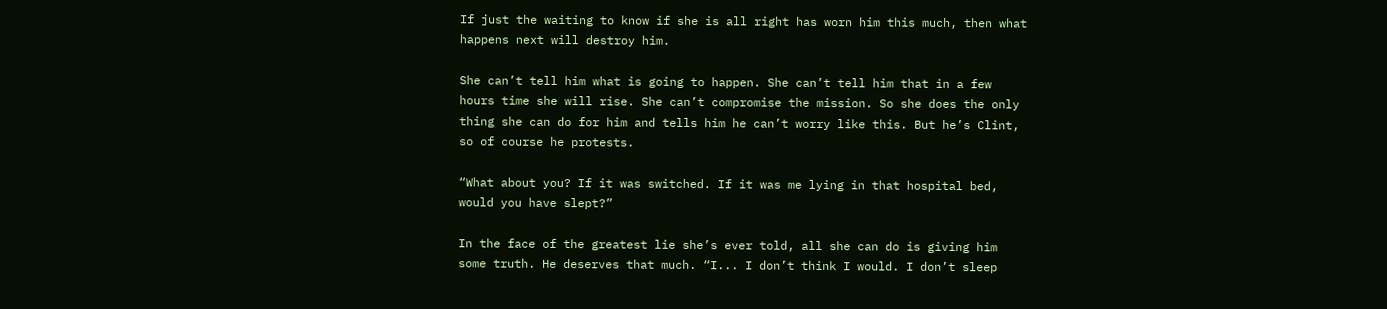If just the waiting to know if she is all right has worn him this much, then what happens next will destroy him.

She can’t tell him what is going to happen. She can’t tell him that in a few hours time she will rise. She can’t compromise the mission. So she does the only thing she can do for him and tells him he can’t worry like this. But he’s Clint, so of course he protests.

“What about you? If it was switched. If it was me lying in that hospital bed, would you have slept?”

In the face of the greatest lie she’s ever told, all she can do is giving him some truth. He deserves that much. “I... I don’t think I would. I don’t sleep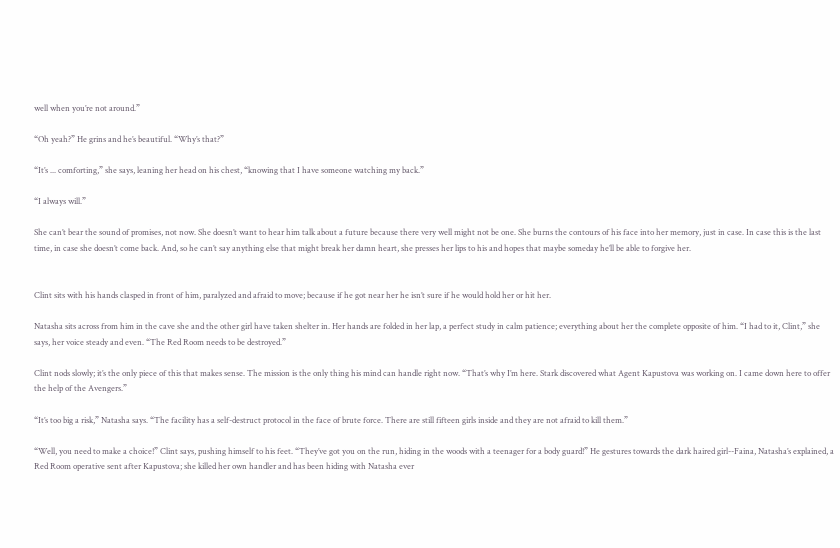well when you’re not around.”

“Oh yeah?” He grins and he’s beautiful. “Why’s that?”

“It’s ... comforting,” she says, leaning her head on his chest, “knowing that I have someone watching my back.”

“I always will.”

She can’t bear the sound of promises, not now. She doesn’t want to hear him talk about a future because there very well might not be one. She burns the contours of his face into her memory, just in case. In case this is the last time, in case she doesn’t come back. And, so he can’t say anything else that might break her damn heart, she presses her lips to his and hopes that maybe someday he’ll be able to forgive her.


Clint sits with his hands clasped in front of him, paralyzed and afraid to move; because if he got near her he isn’t sure if he would hold her or hit her.

Natasha sits across from him in the cave she and the other girl have taken shelter in. Her hands are folded in her lap, a perfect study in calm patience; everything about her the complete opposite of him. “I had to it, Clint,” she says, her voice steady and even. “The Red Room needs to be destroyed.”

Clint nods slowly; it’s the only piece of this that makes sense. The mission is the only thing his mind can handle right now. “That’s why I’m here. Stark discovered what Agent Kapustova was working on. I came down here to offer the help of the Avengers.”

“It’s too big a risk,” Natasha says. “The facility has a self-destruct protocol in the face of brute force. There are still fifteen girls inside and they are not afraid to kill them.”

“Well, you need to make a choice!” Clint says, pushing himself to his feet. “They’ve got you on the run, hiding in the woods with a teenager for a body guard!” He gestures towards the dark haired girl--Faina, Natasha’s explained, a Red Room operative sent after Kapustova; she killed her own handler and has been hiding with Natasha ever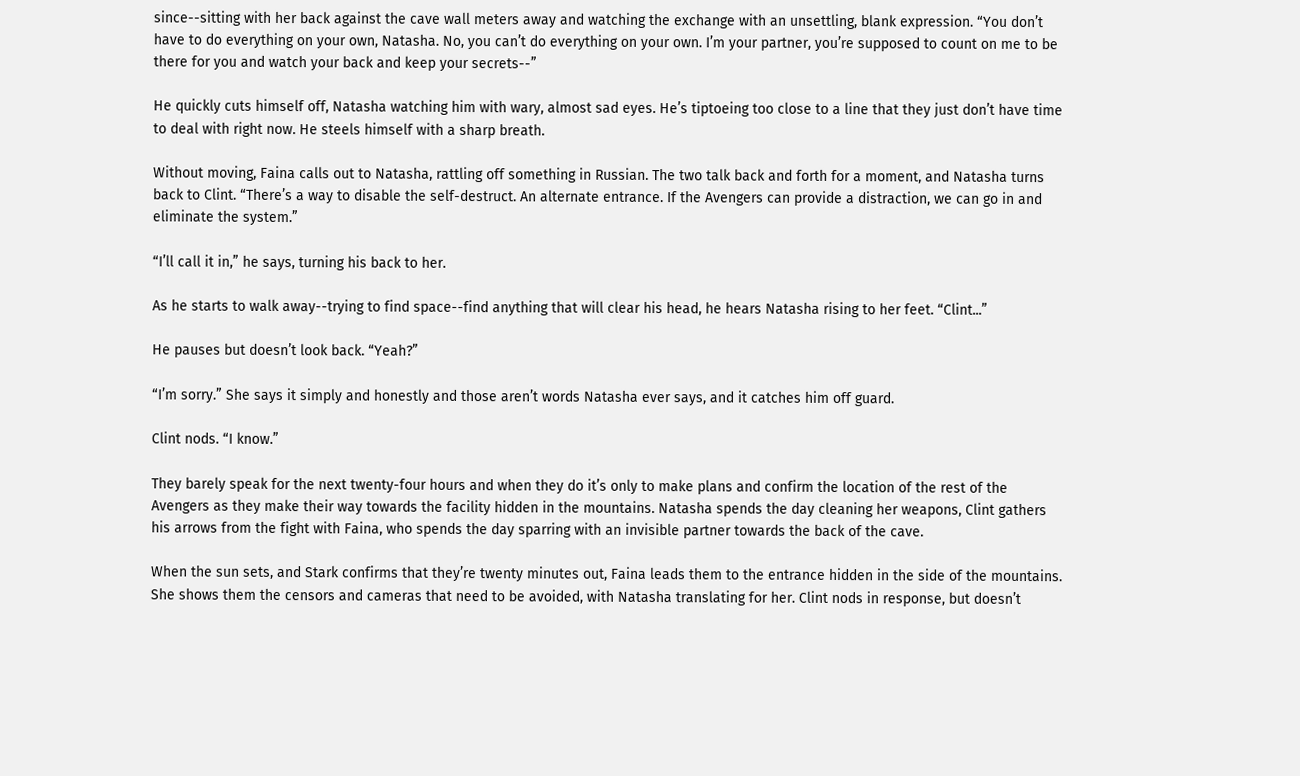since--sitting with her back against the cave wall meters away and watching the exchange with an unsettling, blank expression. “You don’t have to do everything on your own, Natasha. No, you can’t do everything on your own. I’m your partner, you’re supposed to count on me to be there for you and watch your back and keep your secrets--”

He quickly cuts himself off, Natasha watching him with wary, almost sad eyes. He’s tiptoeing too close to a line that they just don’t have time to deal with right now. He steels himself with a sharp breath.

Without moving, Faina calls out to Natasha, rattling off something in Russian. The two talk back and forth for a moment, and Natasha turns back to Clint. “There’s a way to disable the self-destruct. An alternate entrance. If the Avengers can provide a distraction, we can go in and eliminate the system.”

“I’ll call it in,” he says, turning his back to her.

As he starts to walk away--trying to find space--find anything that will clear his head, he hears Natasha rising to her feet. “Clint...”

He pauses but doesn’t look back. “Yeah?”

“I’m sorry.” She says it simply and honestly and those aren’t words Natasha ever says, and it catches him off guard.

Clint nods. “I know.”

They barely speak for the next twenty-four hours and when they do it’s only to make plans and confirm the location of the rest of the Avengers as they make their way towards the facility hidden in the mountains. Natasha spends the day cleaning her weapons, Clint gathers his arrows from the fight with Faina, who spends the day sparring with an invisible partner towards the back of the cave.

When the sun sets, and Stark confirms that they’re twenty minutes out, Faina leads them to the entrance hidden in the side of the mountains. She shows them the censors and cameras that need to be avoided, with Natasha translating for her. Clint nods in response, but doesn’t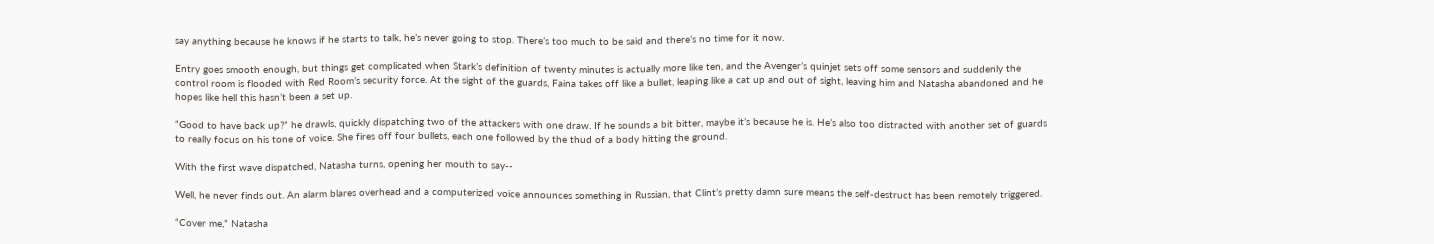say anything because he knows if he starts to talk, he’s never going to stop. There’s too much to be said and there’s no time for it now.

Entry goes smooth enough, but things get complicated when Stark’s definition of twenty minutes is actually more like ten, and the Avenger’s quinjet sets off some sensors and suddenly the control room is flooded with Red Room’s security force. At the sight of the guards, Faina takes off like a bullet, leaping like a cat up and out of sight, leaving him and Natasha abandoned and he hopes like hell this hasn’t been a set up.

“Good to have back up?” he drawls, quickly dispatching two of the attackers with one draw. If he sounds a bit bitter, maybe it’s because he is. He’s also too distracted with another set of guards to really focus on his tone of voice. She fires off four bullets, each one followed by the thud of a body hitting the ground.

With the first wave dispatched, Natasha turns, opening her mouth to say--

Well, he never finds out. An alarm blares overhead and a computerized voice announces something in Russian, that Clint’s pretty damn sure means the self-destruct has been remotely triggered.

“Cover me,” Natasha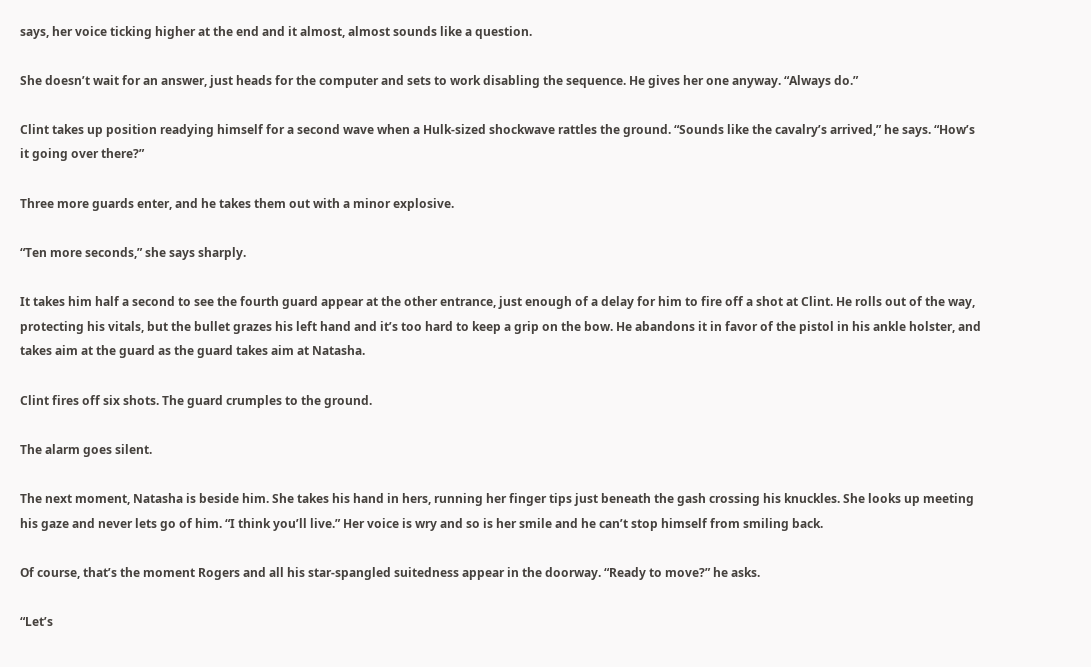says, her voice ticking higher at the end and it almost, almost sounds like a question.

She doesn’t wait for an answer, just heads for the computer and sets to work disabling the sequence. He gives her one anyway. “Always do.”

Clint takes up position readying himself for a second wave when a Hulk-sized shockwave rattles the ground. “Sounds like the cavalry’s arrived,” he says. “How’s it going over there?”

Three more guards enter, and he takes them out with a minor explosive.

“Ten more seconds,” she says sharply.

It takes him half a second to see the fourth guard appear at the other entrance, just enough of a delay for him to fire off a shot at Clint. He rolls out of the way, protecting his vitals, but the bullet grazes his left hand and it’s too hard to keep a grip on the bow. He abandons it in favor of the pistol in his ankle holster, and takes aim at the guard as the guard takes aim at Natasha.

Clint fires off six shots. The guard crumples to the ground.

The alarm goes silent.

The next moment, Natasha is beside him. She takes his hand in hers, running her finger tips just beneath the gash crossing his knuckles. She looks up meeting his gaze and never lets go of him. “I think you’ll live.” Her voice is wry and so is her smile and he can’t stop himself from smiling back.

Of course, that’s the moment Rogers and all his star-spangled suitedness appear in the doorway. “Ready to move?” he asks.

“Let’s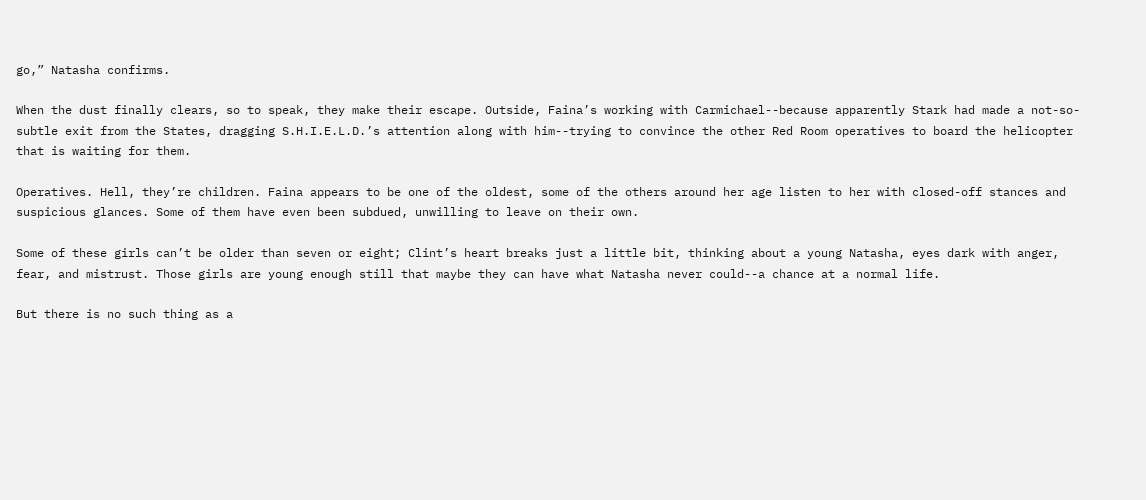go,” Natasha confirms.

When the dust finally clears, so to speak, they make their escape. Outside, Faina’s working with Carmichael--because apparently Stark had made a not-so-subtle exit from the States, dragging S.H.I.E.L.D.’s attention along with him--trying to convince the other Red Room operatives to board the helicopter that is waiting for them.

Operatives. Hell, they’re children. Faina appears to be one of the oldest, some of the others around her age listen to her with closed-off stances and suspicious glances. Some of them have even been subdued, unwilling to leave on their own.

Some of these girls can’t be older than seven or eight; Clint’s heart breaks just a little bit, thinking about a young Natasha, eyes dark with anger, fear, and mistrust. Those girls are young enough still that maybe they can have what Natasha never could--a chance at a normal life.

But there is no such thing as a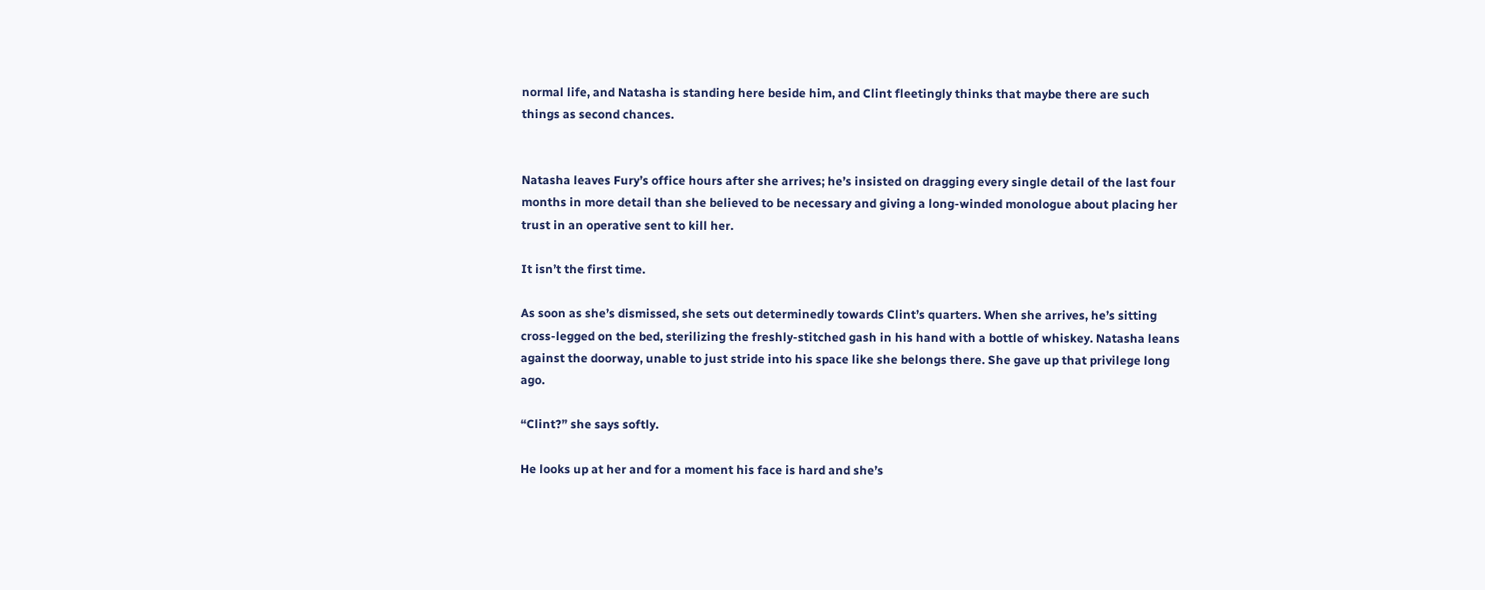normal life, and Natasha is standing here beside him, and Clint fleetingly thinks that maybe there are such things as second chances.


Natasha leaves Fury’s office hours after she arrives; he’s insisted on dragging every single detail of the last four months in more detail than she believed to be necessary and giving a long-winded monologue about placing her trust in an operative sent to kill her.

It isn’t the first time.

As soon as she’s dismissed, she sets out determinedly towards Clint’s quarters. When she arrives, he’s sitting cross-legged on the bed, sterilizing the freshly-stitched gash in his hand with a bottle of whiskey. Natasha leans against the doorway, unable to just stride into his space like she belongs there. She gave up that privilege long ago.

“Clint?” she says softly.

He looks up at her and for a moment his face is hard and she’s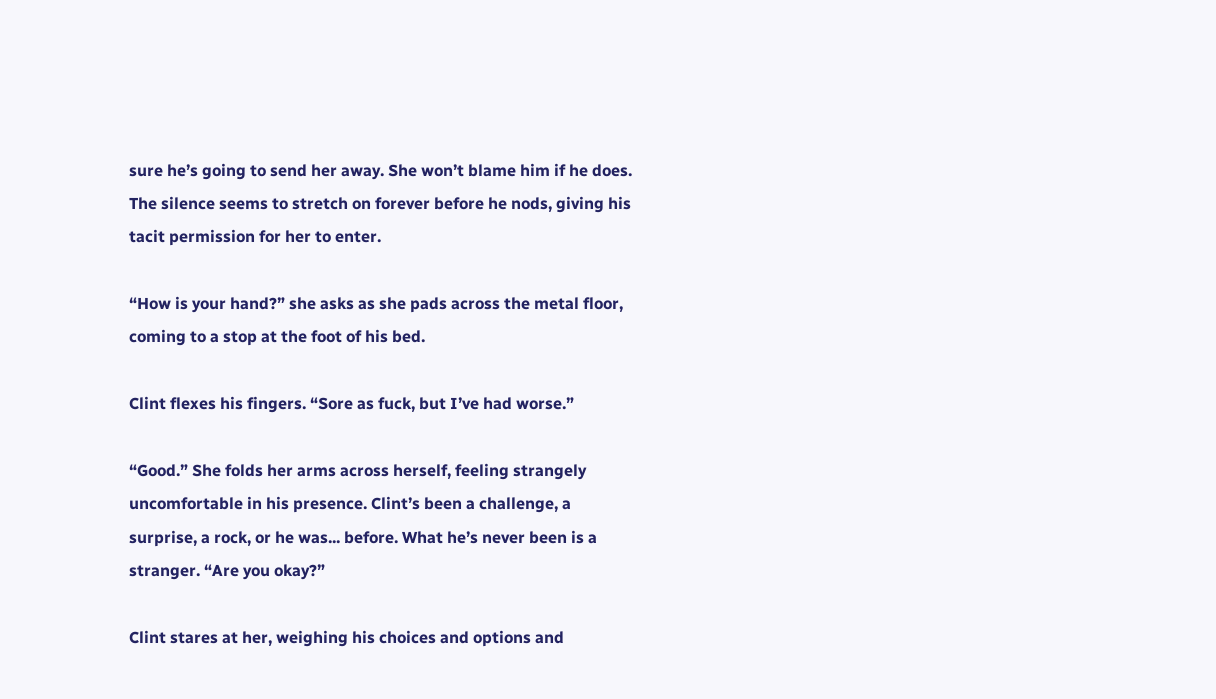sure he’s going to send her away. She won’t blame him if he does. The silence seems to stretch on forever before he nods, giving his tacit permission for her to enter.

“How is your hand?” she asks as she pads across the metal floor, coming to a stop at the foot of his bed.

Clint flexes his fingers. “Sore as fuck, but I’ve had worse.”

“Good.” She folds her arms across herself, feeling strangely uncomfortable in his presence. Clint’s been a challenge, a surprise, a rock, or he was... before. What he’s never been is a stranger. “Are you okay?”

Clint stares at her, weighing his choices and options and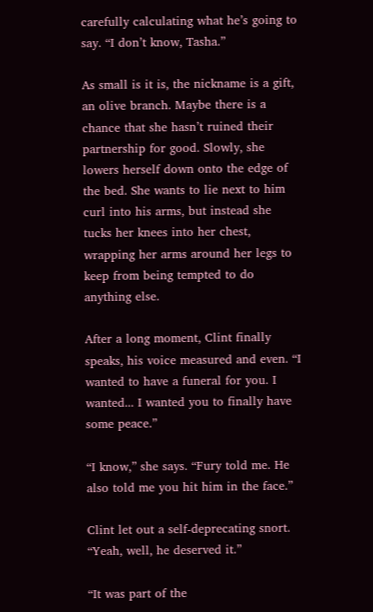carefully calculating what he’s going to say. “I don’t know, Tasha.”

As small is it is, the nickname is a gift, an olive branch. Maybe there is a chance that she hasn’t ruined their partnership for good. Slowly, she lowers herself down onto the edge of the bed. She wants to lie next to him curl into his arms, but instead she tucks her knees into her chest, wrapping her arms around her legs to keep from being tempted to do anything else.

After a long moment, Clint finally speaks, his voice measured and even. “I wanted to have a funeral for you. I wanted... I wanted you to finally have some peace.”

“I know,” she says. “Fury told me. He also told me you hit him in the face.”

Clint let out a self-deprecating snort. “Yeah, well, he deserved it.”

“It was part of the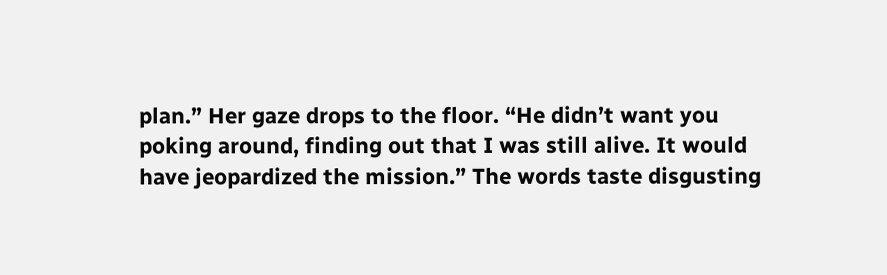plan.” Her gaze drops to the floor. “He didn’t want you poking around, finding out that I was still alive. It would have jeopardized the mission.” The words taste disgusting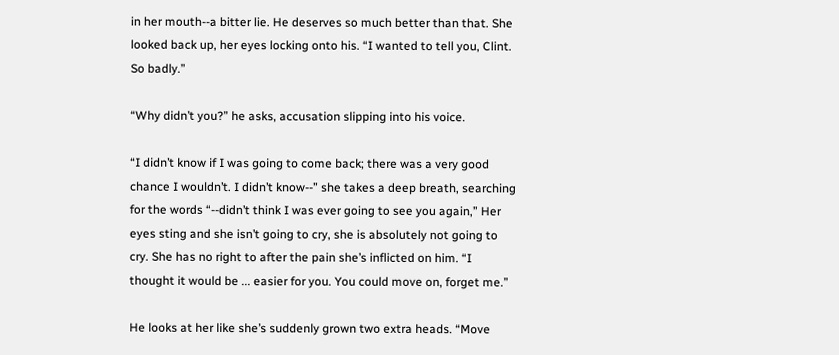in her mouth--a bitter lie. He deserves so much better than that. She looked back up, her eyes locking onto his. “I wanted to tell you, Clint. So badly.”

“Why didn’t you?” he asks, accusation slipping into his voice.

“I didn’t know if I was going to come back; there was a very good chance I wouldn’t. I didn’t know--” she takes a deep breath, searching for the words “--didn’t think I was ever going to see you again,” Her eyes sting and she isn’t going to cry, she is absolutely not going to cry. She has no right to after the pain she’s inflicted on him. “I thought it would be ... easier for you. You could move on, forget me.”

He looks at her like she’s suddenly grown two extra heads. “Move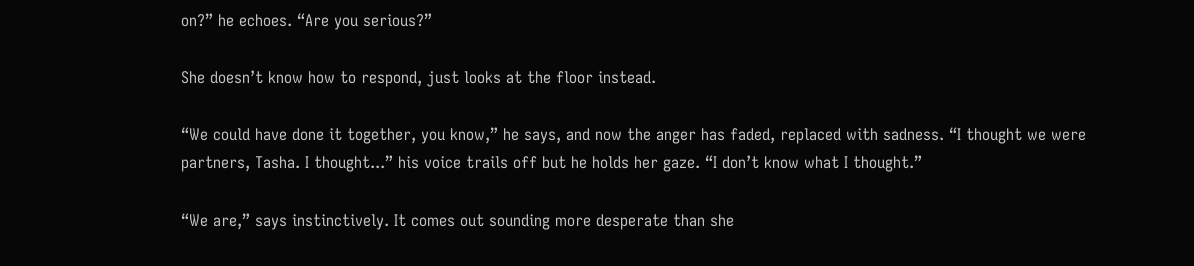on?” he echoes. “Are you serious?”

She doesn’t know how to respond, just looks at the floor instead.

“We could have done it together, you know,” he says, and now the anger has faded, replaced with sadness. “I thought we were partners, Tasha. I thought...” his voice trails off but he holds her gaze. “I don’t know what I thought.”

“We are,” says instinctively. It comes out sounding more desperate than she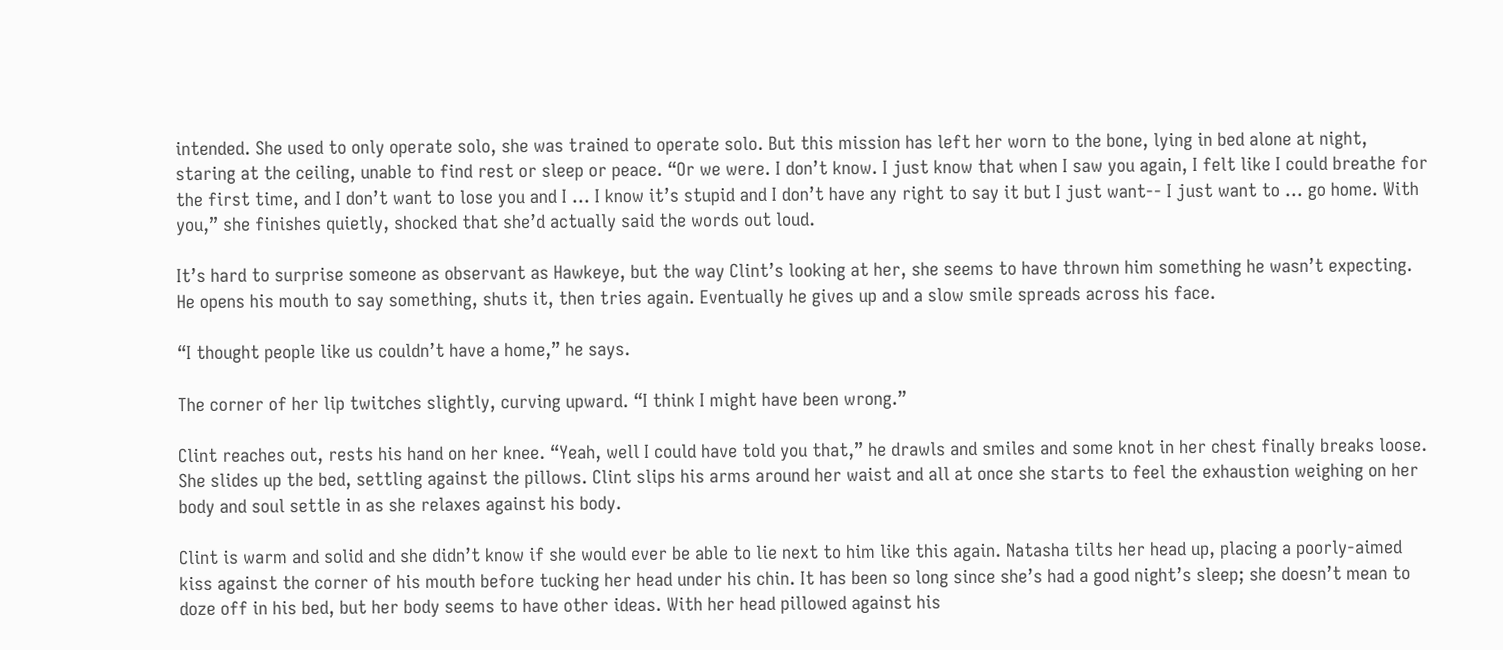intended. She used to only operate solo, she was trained to operate solo. But this mission has left her worn to the bone, lying in bed alone at night, staring at the ceiling, unable to find rest or sleep or peace. “Or we were. I don’t know. I just know that when I saw you again, I felt like I could breathe for the first time, and I don’t want to lose you and I ... I know it’s stupid and I don’t have any right to say it but I just want-- I just want to ... go home. With you,” she finishes quietly, shocked that she’d actually said the words out loud.

It’s hard to surprise someone as observant as Hawkeye, but the way Clint’s looking at her, she seems to have thrown him something he wasn’t expecting. He opens his mouth to say something, shuts it, then tries again. Eventually he gives up and a slow smile spreads across his face.

“I thought people like us couldn’t have a home,” he says.

The corner of her lip twitches slightly, curving upward. “I think I might have been wrong.”

Clint reaches out, rests his hand on her knee. “Yeah, well I could have told you that,” he drawls and smiles and some knot in her chest finally breaks loose. She slides up the bed, settling against the pillows. Clint slips his arms around her waist and all at once she starts to feel the exhaustion weighing on her body and soul settle in as she relaxes against his body.

Clint is warm and solid and she didn’t know if she would ever be able to lie next to him like this again. Natasha tilts her head up, placing a poorly-aimed kiss against the corner of his mouth before tucking her head under his chin. It has been so long since she’s had a good night’s sleep; she doesn’t mean to doze off in his bed, but her body seems to have other ideas. With her head pillowed against his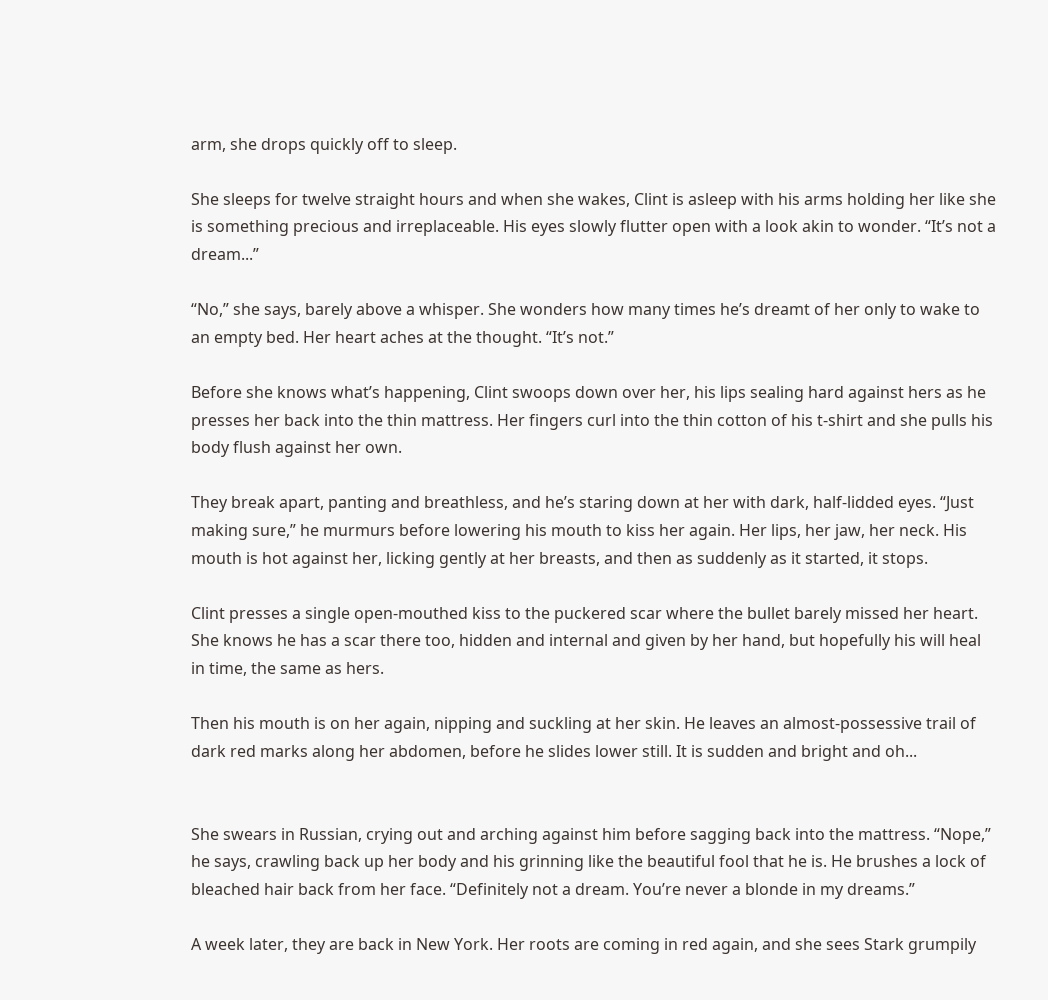arm, she drops quickly off to sleep.

She sleeps for twelve straight hours and when she wakes, Clint is asleep with his arms holding her like she is something precious and irreplaceable. His eyes slowly flutter open with a look akin to wonder. “It’s not a dream...”

“No,” she says, barely above a whisper. She wonders how many times he’s dreamt of her only to wake to an empty bed. Her heart aches at the thought. “It’s not.”

Before she knows what’s happening, Clint swoops down over her, his lips sealing hard against hers as he presses her back into the thin mattress. Her fingers curl into the thin cotton of his t-shirt and she pulls his body flush against her own.

They break apart, panting and breathless, and he’s staring down at her with dark, half-lidded eyes. “Just making sure,” he murmurs before lowering his mouth to kiss her again. Her lips, her jaw, her neck. His mouth is hot against her, licking gently at her breasts, and then as suddenly as it started, it stops.

Clint presses a single open-mouthed kiss to the puckered scar where the bullet barely missed her heart. She knows he has a scar there too, hidden and internal and given by her hand, but hopefully his will heal in time, the same as hers.

Then his mouth is on her again, nipping and suckling at her skin. He leaves an almost-possessive trail of dark red marks along her abdomen, before he slides lower still. It is sudden and bright and oh...


She swears in Russian, crying out and arching against him before sagging back into the mattress. “Nope,” he says, crawling back up her body and his grinning like the beautiful fool that he is. He brushes a lock of bleached hair back from her face. “Definitely not a dream. You’re never a blonde in my dreams.”

A week later, they are back in New York. Her roots are coming in red again, and she sees Stark grumpily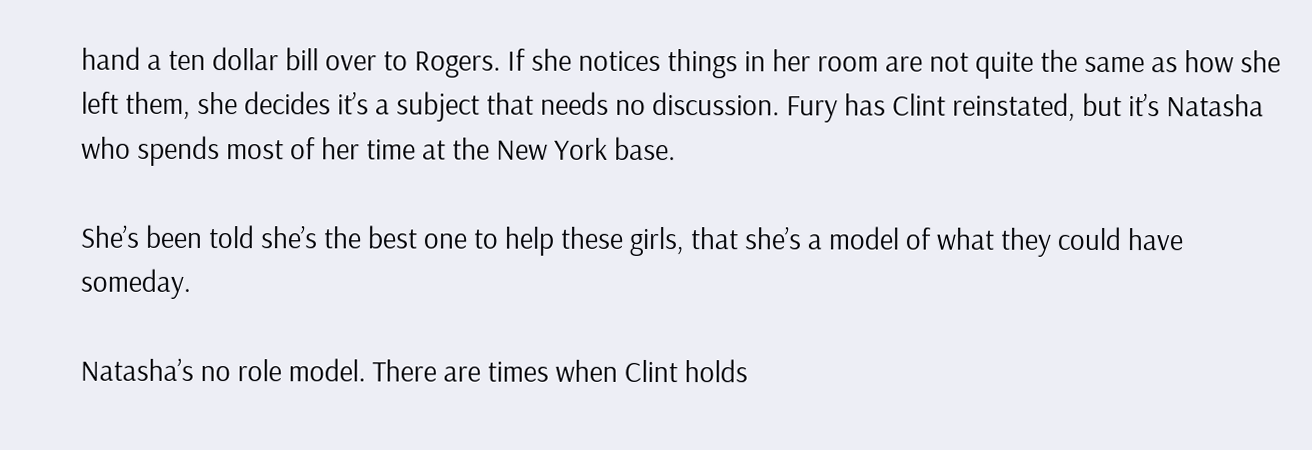hand a ten dollar bill over to Rogers. If she notices things in her room are not quite the same as how she left them, she decides it’s a subject that needs no discussion. Fury has Clint reinstated, but it’s Natasha who spends most of her time at the New York base.

She’s been told she’s the best one to help these girls, that she’s a model of what they could have someday.

Natasha’s no role model. There are times when Clint holds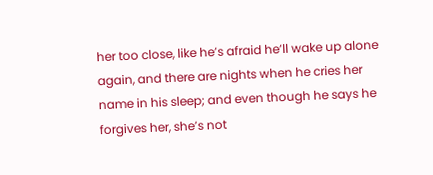her too close, like he’s afraid he’ll wake up alone again, and there are nights when he cries her name in his sleep; and even though he says he forgives her, she’s not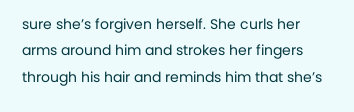sure she’s forgiven herself. She curls her arms around him and strokes her fingers through his hair and reminds him that she’s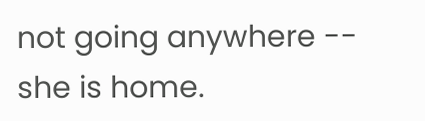not going anywhere -- she is home.